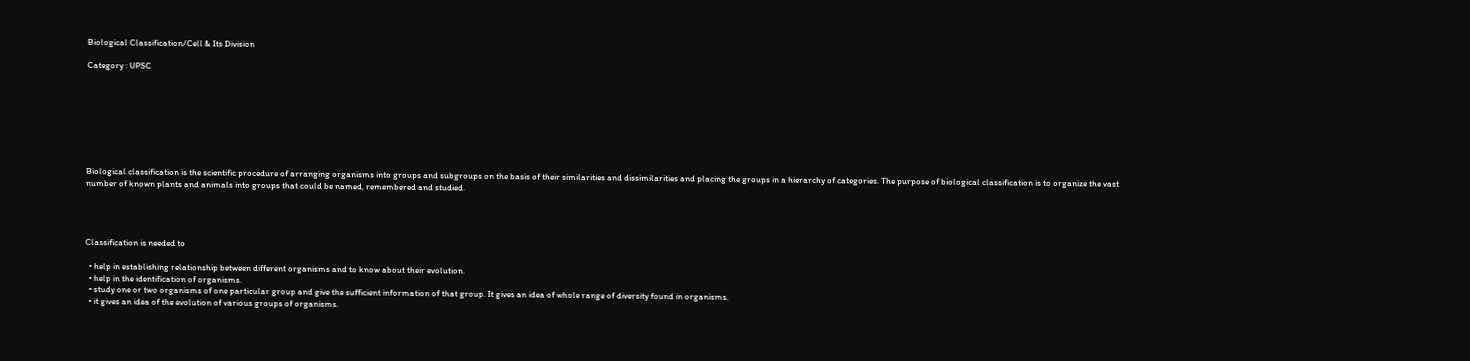Biological Classification/Cell & Its Division

Category : UPSC








Biological classification is the scientific procedure of arranging organisms into groups and subgroups on the basis of their similarities and dissimilarities and placing the groups in a hierarchy of categories. The purpose of biological classification is to organize the vast number of known plants and animals into groups that could be named, remembered and studied.




Classification is needed to

  • help in establishing relationship between different organisms and to know about their evolution.
  • help in the identification of organisms.
  • study one or two organisms of one particular group and give the sufficient information of that group. It gives an idea of whole range of diversity found in organisms.
  • it gives an idea of the evolution of various groups of organisms.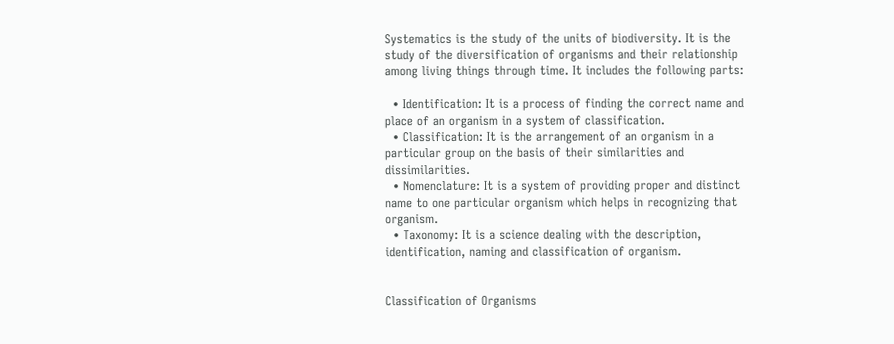Systematics is the study of the units of biodiversity. It is the study of the diversification of organisms and their relationship among living things through time. It includes the following parts:

  • Identification: It is a process of finding the correct name and place of an organism in a system of classification.
  • Classification: It is the arrangement of an organism in a particular group on the basis of their similarities and dissimilarities.
  • Nomenclature: It is a system of providing proper and distinct name to one particular organism which helps in recognizing that organism.
  • Taxonomy: It is a science dealing with the description, identification, naming and classification of organism.


Classification of Organisms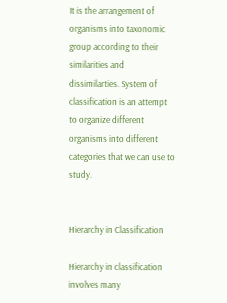It is the arrangement of organisms into taxonomic group according to their similarities and dissimilarties. System of classification is an attempt to organize different organisms into different categories that we can use to study.


Hierarchy in Classification

Hierarchy in classification involves many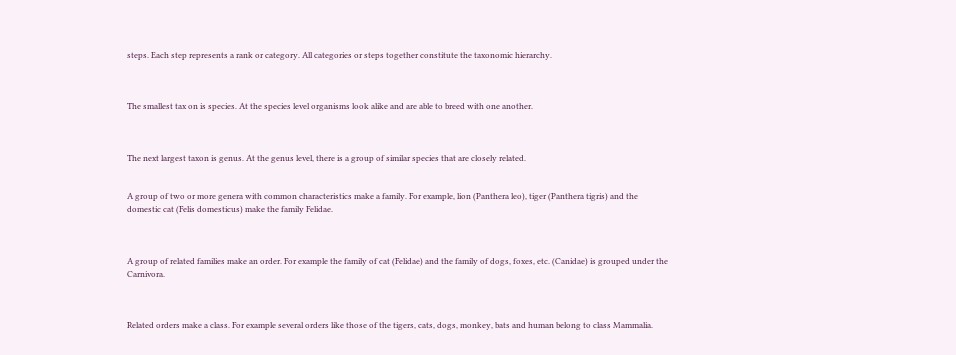steps. Each step represents a rank or category. All categories or steps together constitute the taxonomic hierarchy.



The smallest tax on is species. At the species level organisms look alike and are able to breed with one another.



The next largest taxon is genus. At the genus level, there is a group of similar species that are closely related.


A group of two or more genera with common characteristics make a family. For example, lion (Panthera leo), tiger (Panthera tigris) and the domestic cat (Felis domesticus) make the family Felidae.



A group of related families make an order. For example the family of cat (Felidae) and the family of dogs, foxes, etc. (Canidae) is grouped under the Carnivora.



Related orders make a class. For example several orders like those of the tigers, cats, dogs, monkey, bats and human belong to class Mammalia.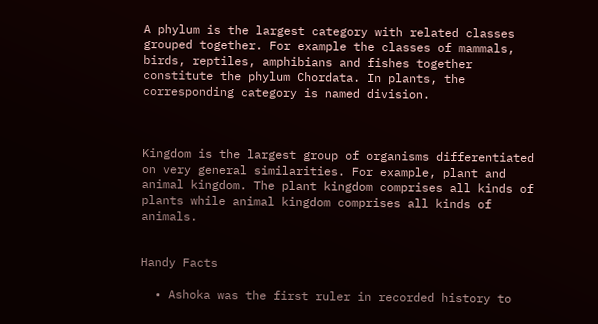A phylum is the largest category with related classes grouped together. For example the classes of mammals, birds, reptiles, amphibians and fishes together constitute the phylum Chordata. In plants, the corresponding category is named division.



Kingdom is the largest group of organisms differentiated on very general similarities. For example, plant and animal kingdom. The plant kingdom comprises all kinds of plants while animal kingdom comprises all kinds of animals.


Handy Facts

  • Ashoka was the first ruler in recorded history to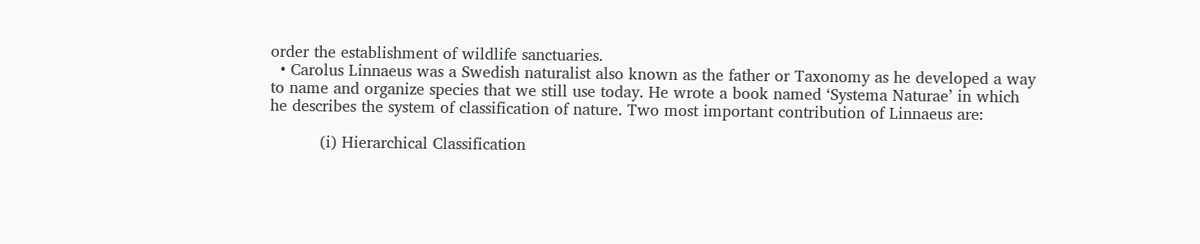order the establishment of wildlife sanctuaries.
  • Carolus Linnaeus was a Swedish naturalist also known as the father or Taxonomy as he developed a way to name and organize species that we still use today. He wrote a book named ‘Systema Naturae’ in which he describes the system of classification of nature. Two most important contribution of Linnaeus are:

          (i) Hierarchical Classification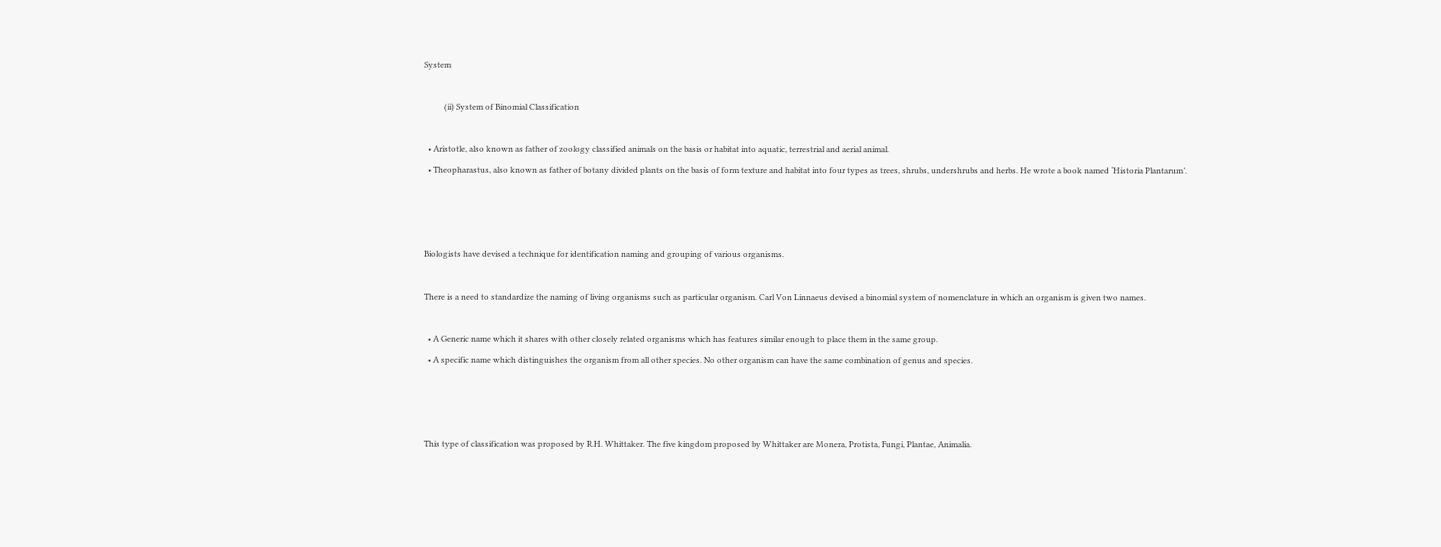System

          (ii) System of Binomial Classification

  • Aristotle, also known as father of zoology classified animals on the basis or habitat into aquatic, terrestrial and aerial animal.
  • Theopharastus, also known as father of botany divided plants on the basis of form texture and habitat into four types as trees, shrubs, undershrubs and herbs. He wrote a book named ‘Historia Plantarum’.



Biologists have devised a technique for identification naming and grouping of various organisms.

There is a need to standardize the naming of living organisms such as particular organism. Carl Von Linnaeus devised a binomial system of nomenclature in which an organism is given two names.

  • A Generic name which it shares with other closely related organisms which has features similar enough to place them in the same group.
  • A specific name which distinguishes the organism from all other species. No other organism can have the same combination of genus and species.



This type of classification was proposed by R.H. Whittaker. The five kingdom proposed by Whittaker are Monera, Protista, Fungi, Plantae, Animalia.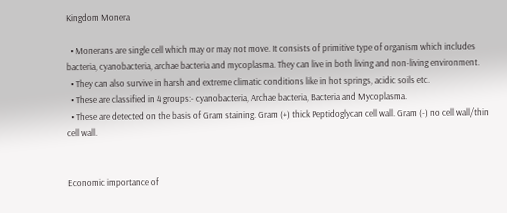Kingdom Monera

  • Monerans are single cell which may or may not move. It consists of primitive type of organism which includes bacteria, cyanobacteria, archae bacteria and mycoplasma. They can live in both living and non-living environment.
  • They can also survive in harsh and extreme climatic conditions like in hot springs, acidic soils etc.
  • These are classified in 4 groups:- cyanobacteria, Archae bacteria, Bacteria and Mycoplasma.
  • These are detected on the basis of Gram staining. Gram (+) thick Peptidoglycan cell wall. Gram (-) no cell wall/thin cell wall.


Economic importance of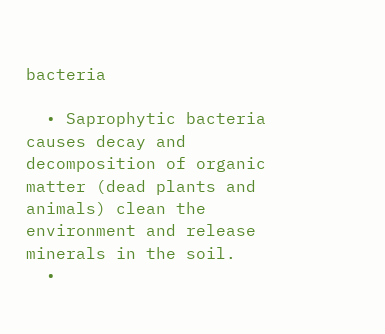bacteria

  • Saprophytic bacteria causes decay and decomposition of organic matter (dead plants and animals) clean the environment and release minerals in the soil.
  •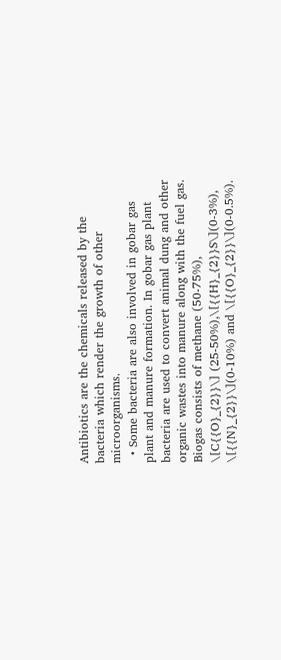Antibiotics are the chemicals released by the bacteria which render the growth of other microorganisms.
  • Some bacteria are also involved in gobar gas plant and manure formation. In gobar gas plant bacteria are used to convert animal dung and other organic wastes into manure along with the fuel gas. Biogas consists of methane (50-75%), \[C{{O}_{2}}\] (25-50%),\[{{H}_{2}}S\](0-3%), \[{{N}_{2}}\](0-10%) and \[{{O}_{2}}\](0-0.5%).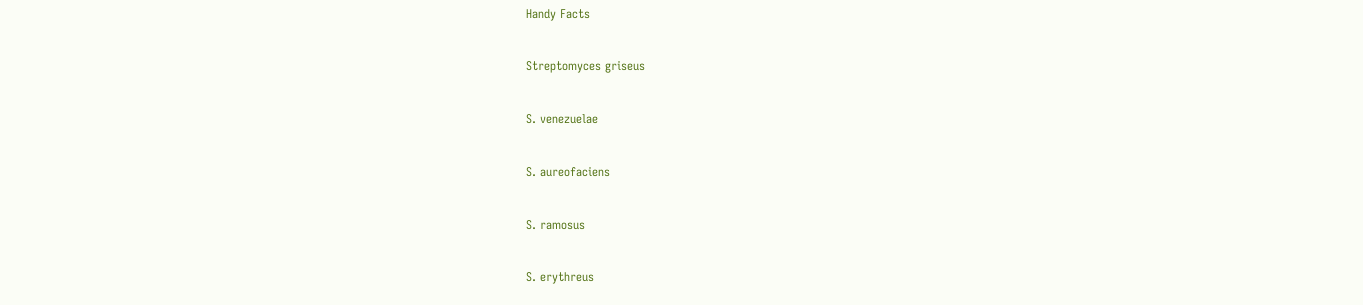Handy Facts


Streptomyces griseus


S. venezuelae


S. aureofaciens


S. ramosus


S. erythreus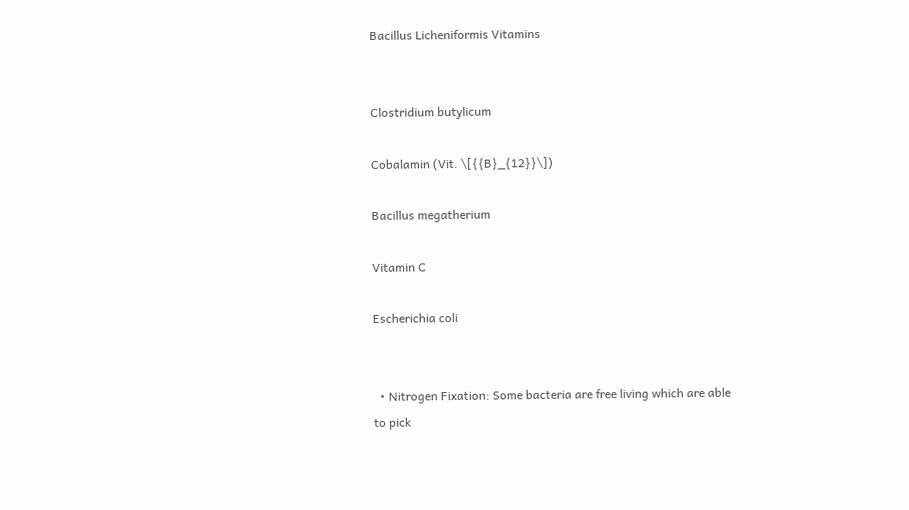Bacillus Licheniformis Vitamins


Clostridium butylicum

Cobalamin (Vit. \[{{B}_{12}}\])

Bacillus megatherium

Vitamin C

Escherichia coli


  • Nitrogen Fixation: Some bacteria are free living which are able to pick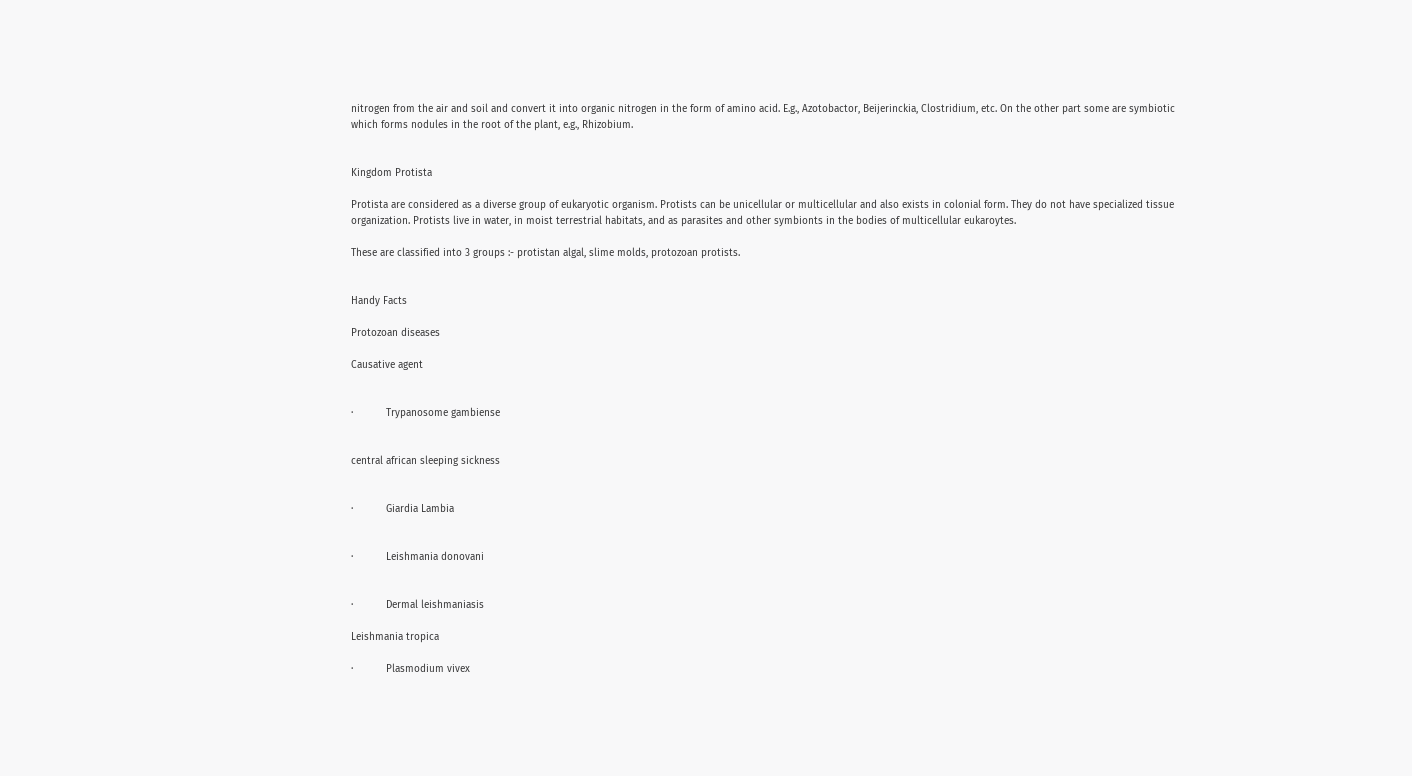nitrogen from the air and soil and convert it into organic nitrogen in the form of amino acid. E.g., Azotobactor, Beijerinckia, Clostridium, etc. On the other part some are symbiotic which forms nodules in the root of the plant, e.g., Rhizobium.


Kingdom Protista

Protista are considered as a diverse group of eukaryotic organism. Protists can be unicellular or multicellular and also exists in colonial form. They do not have specialized tissue organization. Protists live in water, in moist terrestrial habitats, and as parasites and other symbionts in the bodies of multicellular eukaroytes.

These are classified into 3 groups :- protistan algal, slime molds, protozoan protists.


Handy Facts

Protozoan diseases

Causative agent


·           Trypanosome gambiense


central african sleeping sickness


·           Giardia Lambia


·           Leishmania donovani


·           Dermal leishmaniasis

Leishmania tropica

·           Plasmodium vivex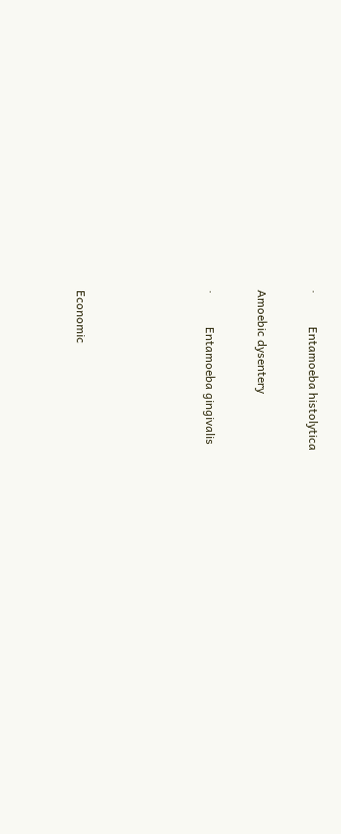·           Entamoeba histolytica

Amoebic dysentery

·           Entamoeba gingivalis




Economic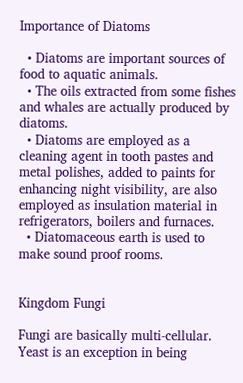Importance of Diatoms

  • Diatoms are important sources of food to aquatic animals.
  • The oils extracted from some fishes and whales are actually produced by diatoms.
  • Diatoms are employed as a cleaning agent in tooth pastes and metal polishes, added to paints for enhancing night visibility, are also employed as insulation material in refrigerators, boilers and furnaces.
  • Diatomaceous earth is used to make sound proof rooms.


Kingdom Fungi

Fungi are basically multi-cellular. Yeast is an exception in being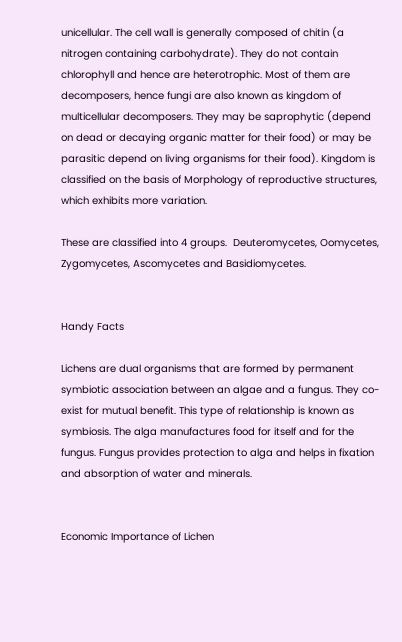unicellular. The cell wall is generally composed of chitin (a nitrogen containing carbohydrate). They do not contain chlorophyll and hence are heterotrophic. Most of them are decomposers, hence fungi are also known as kingdom of multicellular decomposers. They may be saprophytic (depend on dead or decaying organic matter for their food) or may be parasitic depend on living organisms for their food). Kingdom is classified on the basis of Morphology of reproductive structures, which exhibits more variation.

These are classified into 4 groups.  Deuteromycetes, Oomycetes, Zygomycetes, Ascomycetes and Basidiomycetes.


Handy Facts

Lichens are dual organisms that are formed by permanent symbiotic association between an algae and a fungus. They co-exist for mutual benefit. This type of relationship is known as symbiosis. The alga manufactures food for itself and for the fungus. Fungus provides protection to alga and helps in fixation and absorption of water and minerals.


Economic Importance of Lichen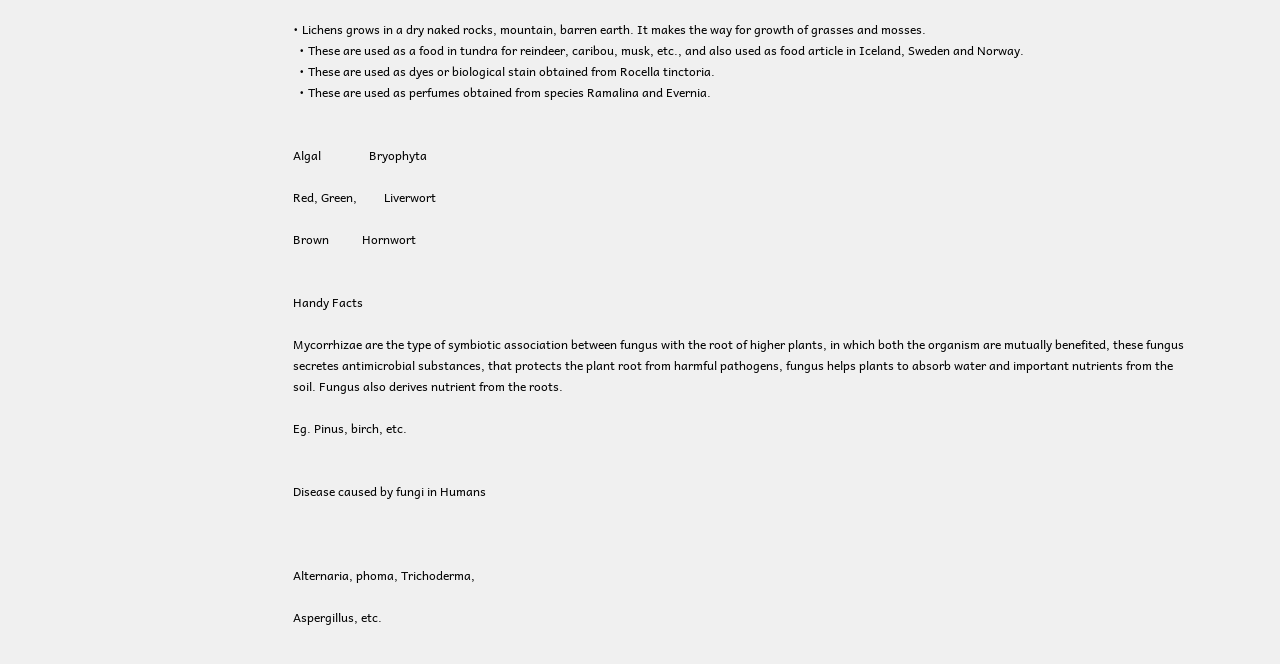• Lichens grows in a dry naked rocks, mountain, barren earth. It makes the way for growth of grasses and mosses.
  • These are used as a food in tundra for reindeer, caribou, musk, etc., and also used as food article in Iceland, Sweden and Norway.
  • These are used as dyes or biological stain obtained from Rocella tinctoria.
  • These are used as perfumes obtained from species Ramalina and Evernia.


Algal                Bryophyta

Red, Green,         Liverwort

Brown           Hornwort


Handy Facts

Mycorrhizae are the type of symbiotic association between fungus with the root of higher plants, in which both the organism are mutually benefited, these fungus secretes antimicrobial substances, that protects the plant root from harmful pathogens, fungus helps plants to absorb water and important nutrients from the soil. Fungus also derives nutrient from the roots.

Eg. Pinus, birch, etc.


Disease caused by fungi in Humans



Alternaria, phoma, Trichoderma,

Aspergillus, etc.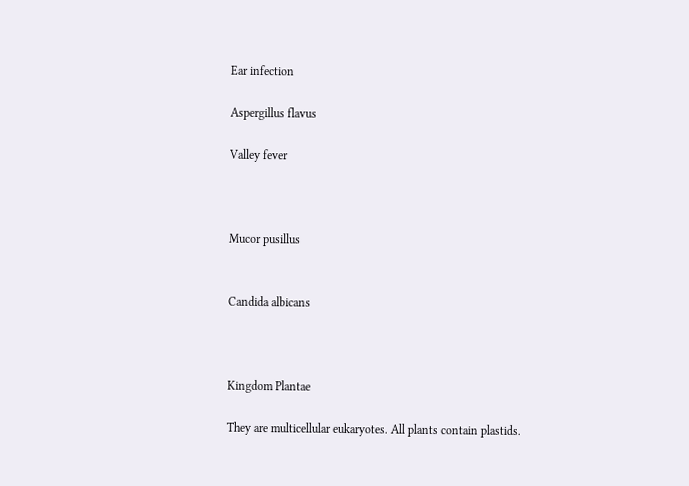Ear infection

Aspergillus flavus

Valley fever



Mucor pusillus


Candida albicans



Kingdom Plantae

They are multicellular eukaryotes. All plants contain plastids.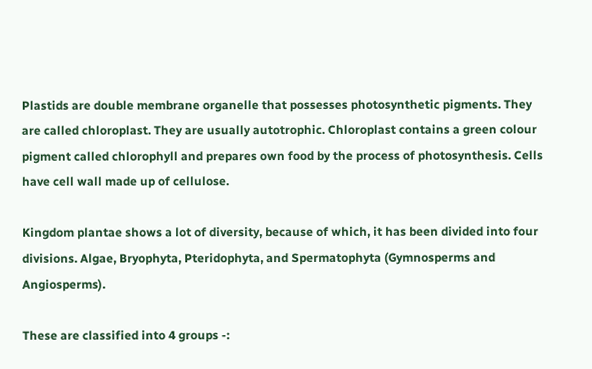Plastids are double membrane organelle that possesses photosynthetic pigments. They are called chloroplast. They are usually autotrophic. Chloroplast contains a green colour pigment called chlorophyll and prepares own food by the process of photosynthesis. Cells have cell wall made up of cellulose.

Kingdom plantae shows a lot of diversity, because of which, it has been divided into four divisions. Algae, Bryophyta, Pteridophyta, and Spermatophyta (Gymnosperms and Angiosperms).

These are classified into 4 groups -: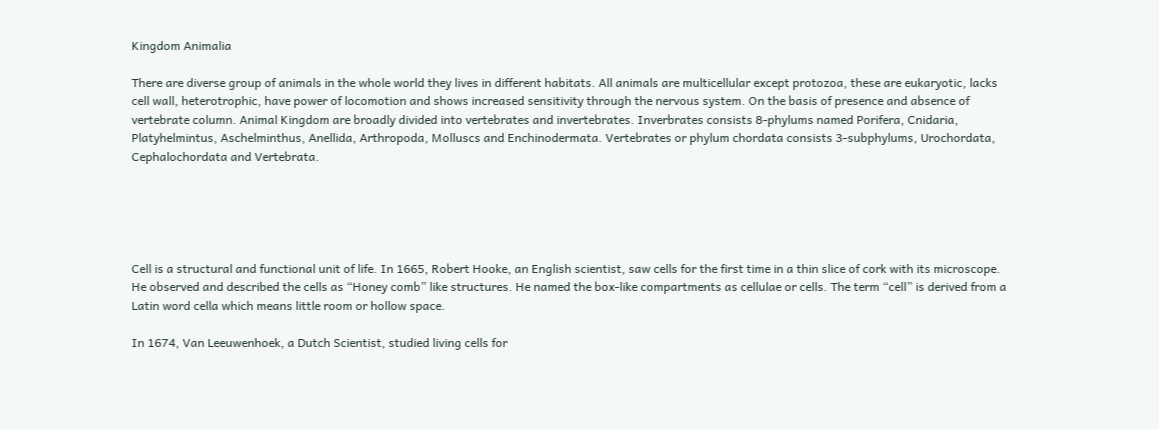Kingdom Animalia

There are diverse group of animals in the whole world they lives in different habitats. All animals are multicellular except protozoa, these are eukaryotic, lacks cell wall, heterotrophic, have power of locomotion and shows increased sensitivity through the nervous system. On the basis of presence and absence of vertebrate column. Animal Kingdom are broadly divided into vertebrates and invertebrates. Inverbrates consists 8-phylums named Porifera, Cnidaria, Platyhelmintus, Aschelminthus, Anellida, Arthropoda, Molluscs and Enchinodermata. Vertebrates or phylum chordata consists 3-subphylums, Urochordata, Cephalochordata and Vertebrata.





Cell is a structural and functional unit of life. In 1665, Robert Hooke, an English scientist, saw cells for the first time in a thin slice of cork with its microscope. He observed and described the cells as “Honey comb” like structures. He named the box-like compartments as cellulae or cells. The term “cell” is derived from a Latin word cella which means little room or hollow space.

In 1674, Van Leeuwenhoek, a Dutch Scientist, studied living cells for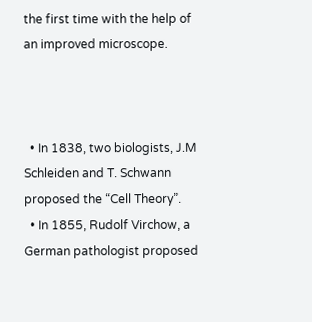the first time with the help of an improved microscope.



  • In 1838, two biologists, J.M Schleiden and T. Schwann proposed the “Cell Theory”.
  • In 1855, Rudolf Virchow, a German pathologist proposed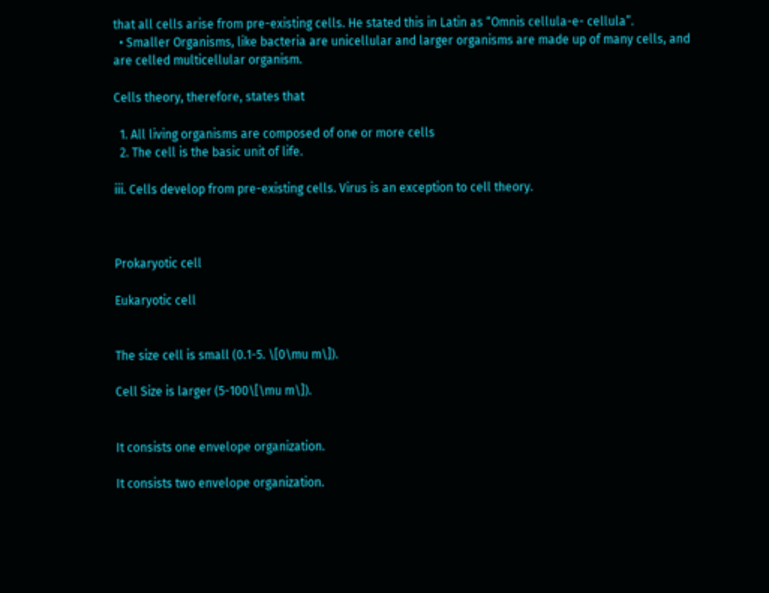that all cells arise from pre-existing cells. He stated this in Latin as “Omnis cellula-e- cellula”.
  • Smaller Organisms, like bacteria are unicellular and larger organisms are made up of many cells, and are celled multicellular organism.

Cells theory, therefore, states that

  1. All living organisms are composed of one or more cells
  2. The cell is the basic unit of life.

iii. Cells develop from pre-existing cells. Virus is an exception to cell theory.



Prokaryotic cell

Eukaryotic cell


The size cell is small (0.1-5. \[0\mu m\]).

Cell Size is larger (5-100\[\mu m\]).


It consists one envelope organization.

It consists two envelope organization.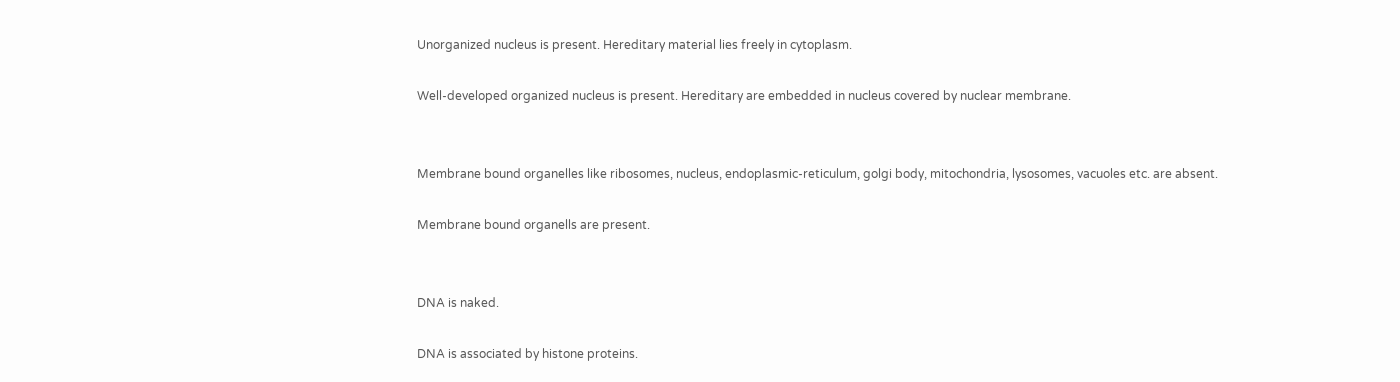Unorganized nucleus is present. Hereditary material lies freely in cytoplasm.

Well-developed organized nucleus is present. Hereditary are embedded in nucleus covered by nuclear membrane.


Membrane bound organelles like ribosomes, nucleus, endoplasmic-reticulum, golgi body, mitochondria, lysosomes, vacuoles etc. are absent.

Membrane bound organells are present.


DNA is naked.

DNA is associated by histone proteins.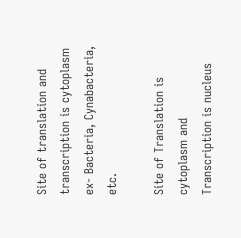Site of translation and transcription is cytoplasm ex- Bacteria, Cynabacteria, etc.

Site of Translation is cytoplasm and Transcription is nucleus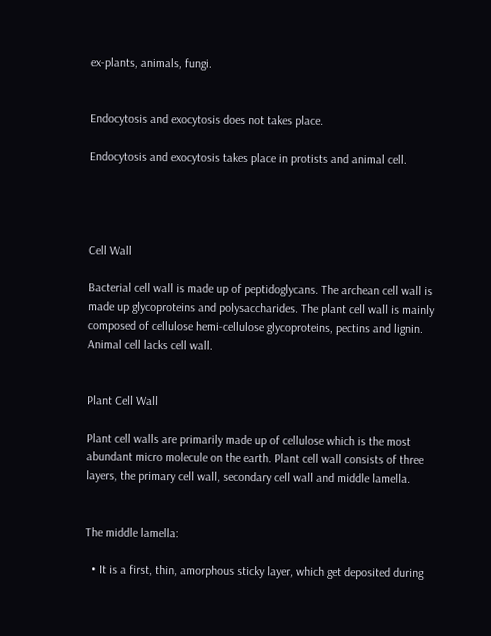ex-plants, animals, fungi.


Endocytosis and exocytosis does not takes place.

Endocytosis and exocytosis takes place in protists and animal cell.




Cell Wall

Bacterial cell wall is made up of peptidoglycans. The archean cell wall is made up glycoproteins and polysaccharides. The plant cell wall is mainly composed of cellulose hemi-cellulose glycoproteins, pectins and lignin. Animal cell lacks cell wall.


Plant Cell Wall

Plant cell walls are primarily made up of cellulose which is the most abundant micro molecule on the earth. Plant cell wall consists of three layers, the primary cell wall, secondary cell wall and middle lamella.


The middle lamella:

  • It is a first, thin, amorphous sticky layer, which get deposited during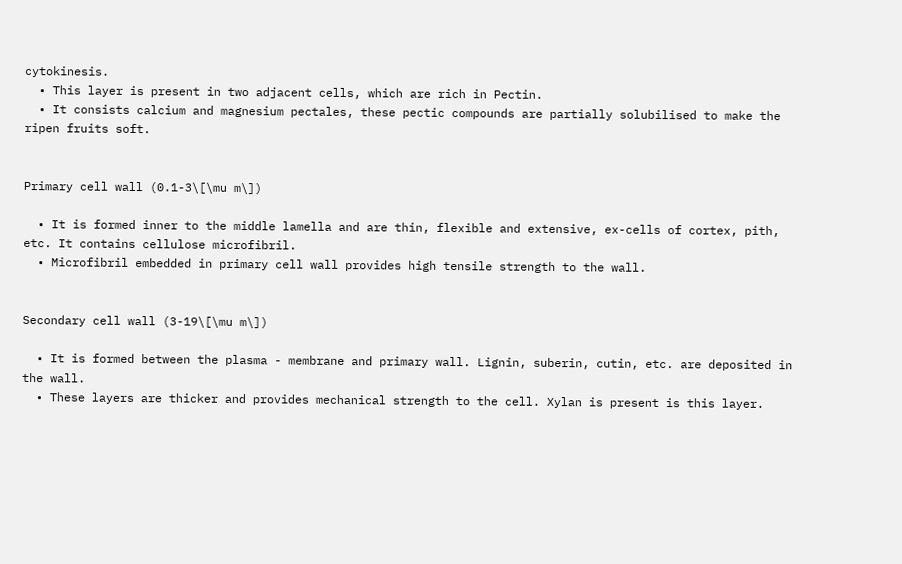cytokinesis.
  • This layer is present in two adjacent cells, which are rich in Pectin.
  • It consists calcium and magnesium pectales, these pectic compounds are partially solubilised to make the ripen fruits soft.


Primary cell wall (0.1-3\[\mu m\])

  • It is formed inner to the middle lamella and are thin, flexible and extensive, ex-cells of cortex, pith, etc. It contains cellulose microfibril.
  • Microfibril embedded in primary cell wall provides high tensile strength to the wall.


Secondary cell wall (3-19\[\mu m\])

  • It is formed between the plasma - membrane and primary wall. Lignin, suberin, cutin, etc. are deposited in the wall.
  • These layers are thicker and provides mechanical strength to the cell. Xylan is present is this layer.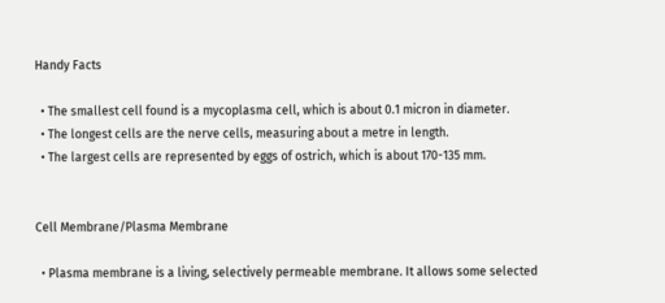Handy Facts

  • The smallest cell found is a mycoplasma cell, which is about 0.1 micron in diameter.
  • The longest cells are the nerve cells, measuring about a metre in length.
  • The largest cells are represented by eggs of ostrich, which is about 170-135 mm.


Cell Membrane/Plasma Membrane

  • Plasma membrane is a living, selectively permeable membrane. It allows some selected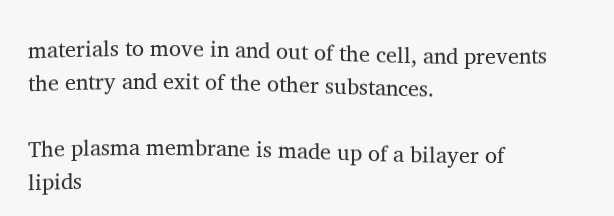materials to move in and out of the cell, and prevents the entry and exit of the other substances.

The plasma membrane is made up of a bilayer of lipids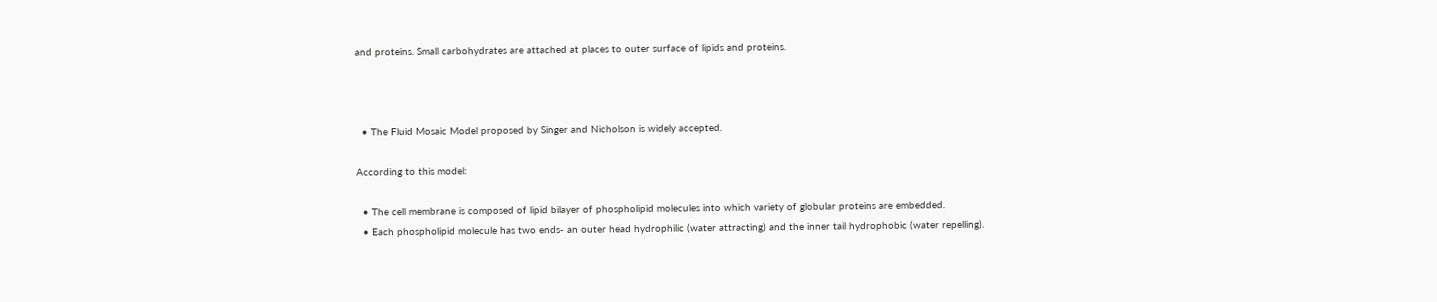and proteins. Small carbohydrates are attached at places to outer surface of lipids and proteins.



  • The Fluid Mosaic Model proposed by Singer and Nicholson is widely accepted.

According to this model:

  • The cell membrane is composed of lipid bilayer of phospholipid molecules into which variety of globular proteins are embedded.
  • Each phospholipid molecule has two ends- an outer head hydrophilic (water attracting) and the inner tail hydrophobic (water repelling).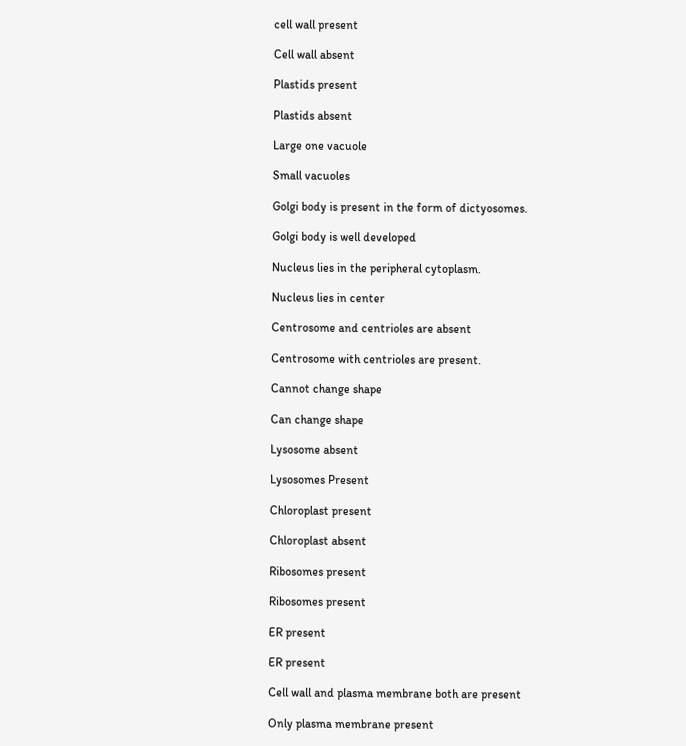cell wall present

Cell wall absent

Plastids present

Plastids absent

Large one vacuole

Small vacuoles

Golgi body is present in the form of dictyosomes.

Golgi body is well developed

Nucleus lies in the peripheral cytoplasm.

Nucleus lies in center

Centrosome and centrioles are absent

Centrosome with centrioles are present.

Cannot change shape

Can change shape

Lysosome absent

Lysosomes Present

Chloroplast present

Chloroplast absent

Ribosomes present

Ribosomes present

ER present

ER present

Cell wall and plasma membrane both are present

Only plasma membrane present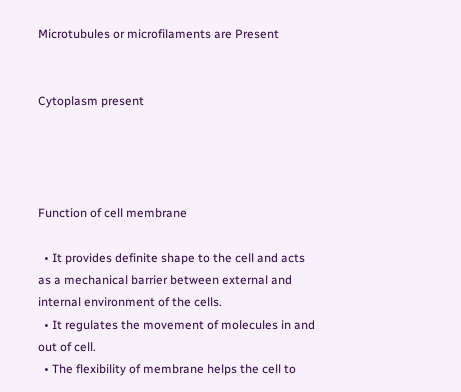Microtubules or microfilaments are Present


Cytoplasm present




Function of cell membrane

  • It provides definite shape to the cell and acts as a mechanical barrier between external and internal environment of the cells.
  • It regulates the movement of molecules in and out of cell.
  • The flexibility of membrane helps the cell to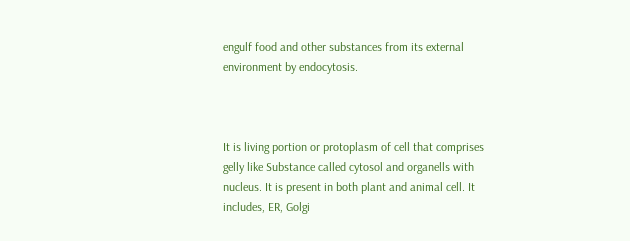engulf food and other substances from its external environment by endocytosis.



It is living portion or protoplasm of cell that comprises gelly like Substance called cytosol and organells with nucleus. It is present in both plant and animal cell. It includes, ER, Golgi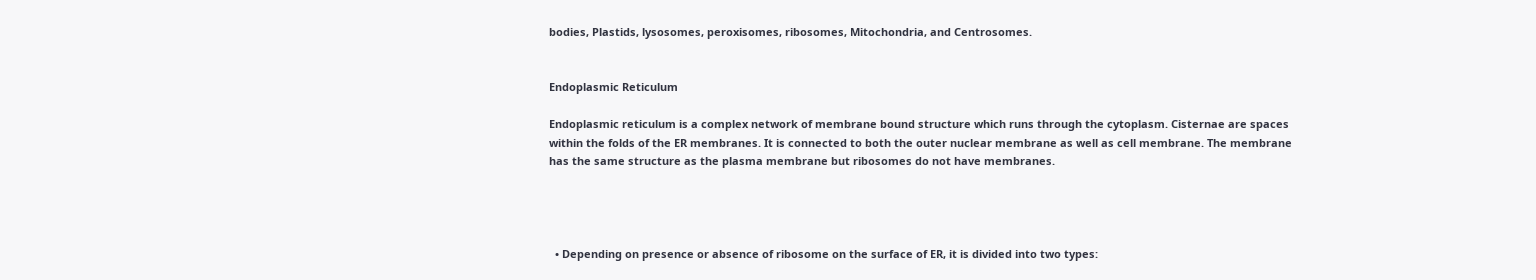bodies, Plastids, lysosomes, peroxisomes, ribosomes, Mitochondria, and Centrosomes.


Endoplasmic Reticulum

Endoplasmic reticulum is a complex network of membrane bound structure which runs through the cytoplasm. Cisternae are spaces within the folds of the ER membranes. It is connected to both the outer nuclear membrane as well as cell membrane. The membrane has the same structure as the plasma membrane but ribosomes do not have membranes.




  • Depending on presence or absence of ribosome on the surface of ER, it is divided into two types: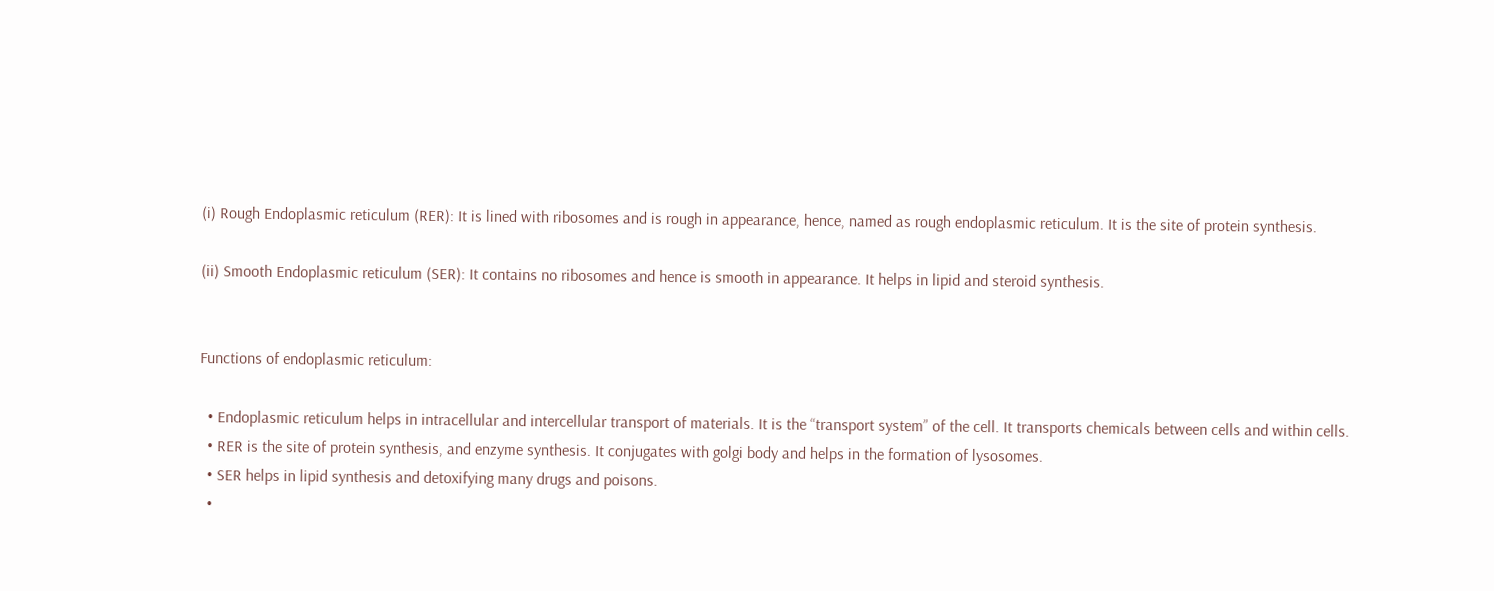(i) Rough Endoplasmic reticulum (RER): It is lined with ribosomes and is rough in appearance, hence, named as rough endoplasmic reticulum. It is the site of protein synthesis.

(ii) Smooth Endoplasmic reticulum (SER): It contains no ribosomes and hence is smooth in appearance. It helps in lipid and steroid synthesis.


Functions of endoplasmic reticulum:

  • Endoplasmic reticulum helps in intracellular and intercellular transport of materials. It is the “transport system” of the cell. It transports chemicals between cells and within cells.
  • RER is the site of protein synthesis, and enzyme synthesis. It conjugates with golgi body and helps in the formation of lysosomes.
  • SER helps in lipid synthesis and detoxifying many drugs and poisons.
  •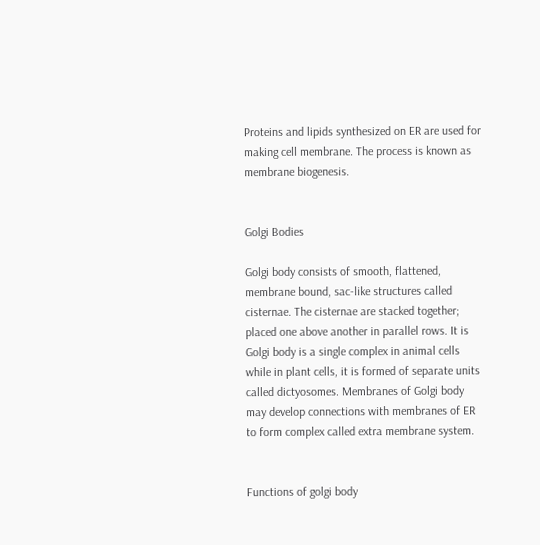Proteins and lipids synthesized on ER are used for making cell membrane. The process is known as membrane biogenesis.


Golgi Bodies

Golgi body consists of smooth, flattened, membrane bound, sac-like structures called cisternae. The cisternae are stacked together; placed one above another in parallel rows. It is Golgi body is a single complex in animal cells while in plant cells, it is formed of separate units called dictyosomes. Membranes of Golgi body may develop connections with membranes of ER to form complex called extra membrane system.


Functions of golgi body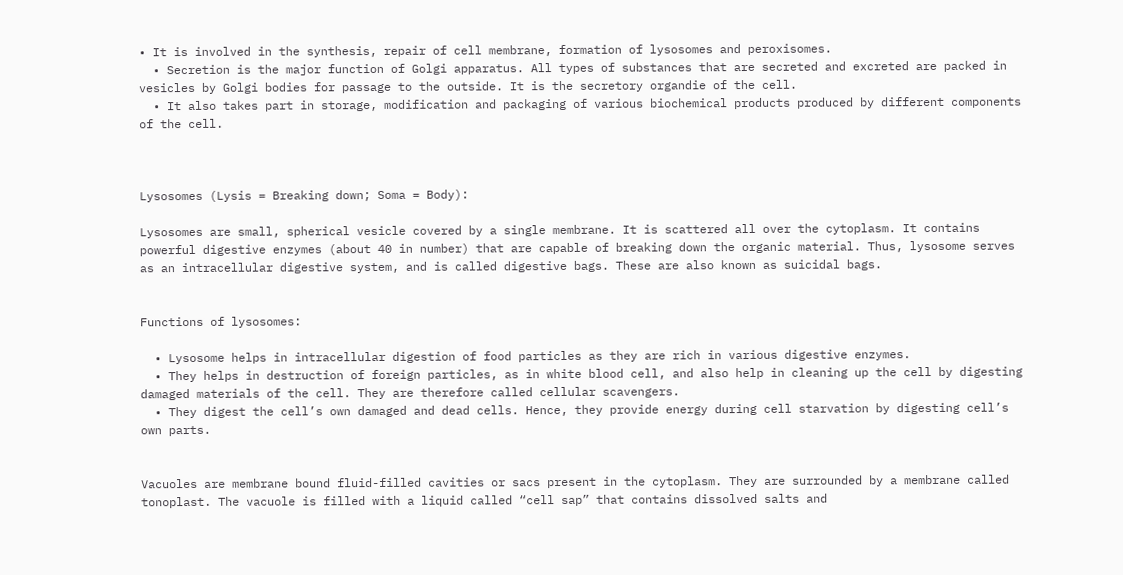• It is involved in the synthesis, repair of cell membrane, formation of lysosomes and peroxisomes.
  • Secretion is the major function of Golgi apparatus. All types of substances that are secreted and excreted are packed in vesicles by Golgi bodies for passage to the outside. It is the secretory organdie of the cell.
  • It also takes part in storage, modification and packaging of various biochemical products produced by different components of the cell.



Lysosomes (Lysis = Breaking down; Soma = Body):

Lysosomes are small, spherical vesicle covered by a single membrane. It is scattered all over the cytoplasm. It contains powerful digestive enzymes (about 40 in number) that are capable of breaking down the organic material. Thus, lysosome serves as an intracellular digestive system, and is called digestive bags. These are also known as suicidal bags.


Functions of lysosomes:

  • Lysosome helps in intracellular digestion of food particles as they are rich in various digestive enzymes.
  • They helps in destruction of foreign particles, as in white blood cell, and also help in cleaning up the cell by digesting damaged materials of the cell. They are therefore called cellular scavengers.
  • They digest the cell’s own damaged and dead cells. Hence, they provide energy during cell starvation by digesting cell’s own parts.


Vacuoles are membrane bound fluid-filled cavities or sacs present in the cytoplasm. They are surrounded by a membrane called tonoplast. The vacuole is filled with a liquid called “cell sap” that contains dissolved salts and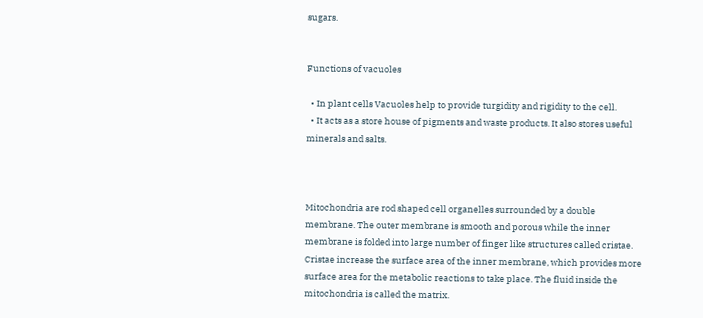sugars.


Functions of vacuoles

  • In plant cells Vacuoles help to provide turgidity and rigidity to the cell.
  • It acts as a store house of pigments and waste products. It also stores useful minerals and salts.



Mitochondria are rod shaped cell organelles surrounded by a double membrane. The outer membrane is smooth and porous while the inner membrane is folded into large number of finger like structures called cristae. Cristae increase the surface area of the inner membrane, which provides more surface area for the metabolic reactions to take place. The fluid inside the mitochondria is called the matrix.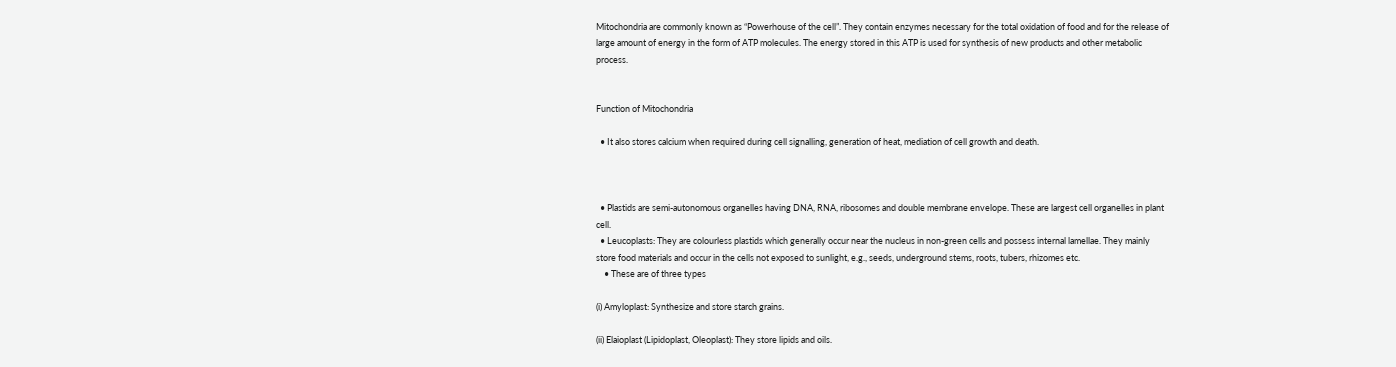Mitochondria are commonly known as “Powerhouse of the cell”. They contain enzymes necessary for the total oxidation of food and for the release of large amount of energy in the form of ATP molecules. The energy stored in this ATP is used for synthesis of new products and other metabolic process.


Function of Mitochondria

  • It also stores calcium when required during cell signalling, generation of heat, mediation of cell growth and death.



  • Plastids are semi-autonomous organelles having DNA, RNA, ribosomes and double membrane envelope. These are largest cell organelles in plant cell.
  • Leucoplasts: They are colourless plastids which generally occur near the nucleus in non-green cells and possess internal lamellae. They mainly store food materials and occur in the cells not exposed to sunlight, e.g., seeds, underground stems, roots, tubers, rhizomes etc.
    • These are of three types

(i) Amyloplast: Synthesize and store starch grains.

(ii) Elaioplast (Lipidoplast, Oleoplast): They store lipids and oils.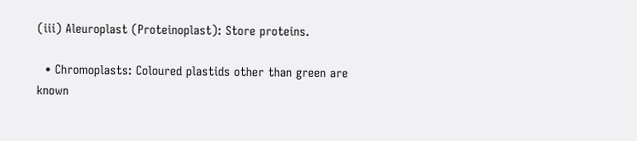(iii) Aleuroplast (Proteinoplast): Store proteins.

  • Chromoplasts: Coloured plastids other than green are known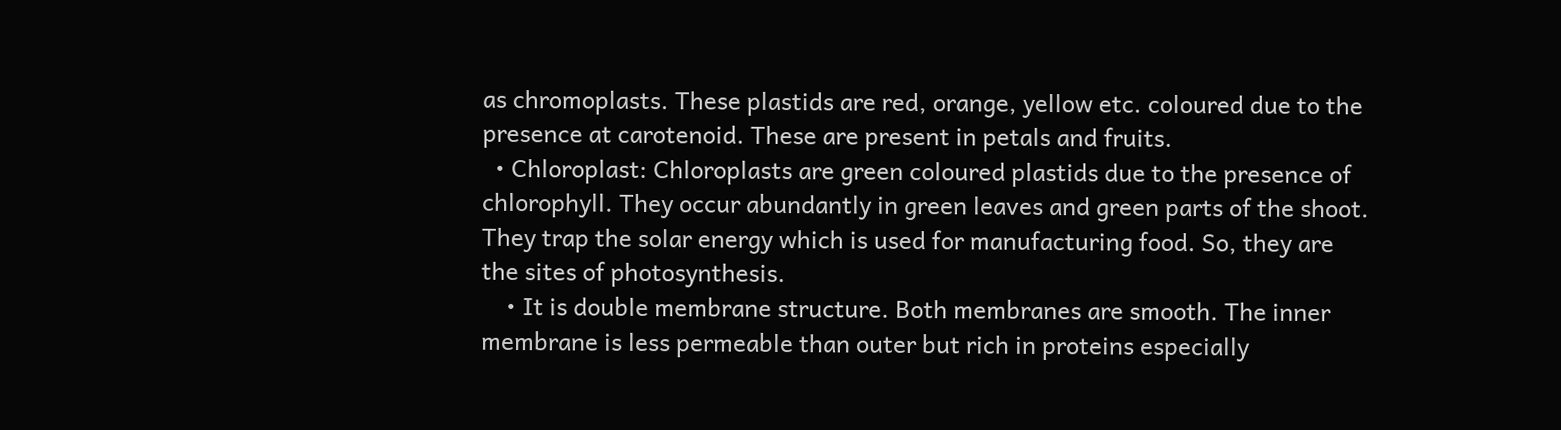as chromoplasts. These plastids are red, orange, yellow etc. coloured due to the presence at carotenoid. These are present in petals and fruits.
  • Chloroplast: Chloroplasts are green coloured plastids due to the presence of chlorophyll. They occur abundantly in green leaves and green parts of the shoot. They trap the solar energy which is used for manufacturing food. So, they are the sites of photosynthesis.
    • It is double membrane structure. Both membranes are smooth. The inner membrane is less permeable than outer but rich in proteins especially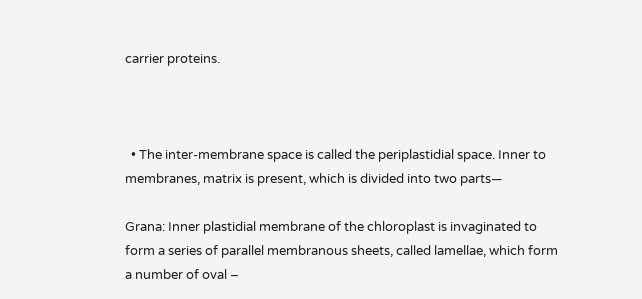carrier proteins.



  • The inter-membrane space is called the periplastidial space. Inner to membranes, matrix is present, which is divided into two parts—

Grana: Inner plastidial membrane of the chloroplast is invaginated to form a series of parallel membranous sheets, called lamellae, which form a number of oval –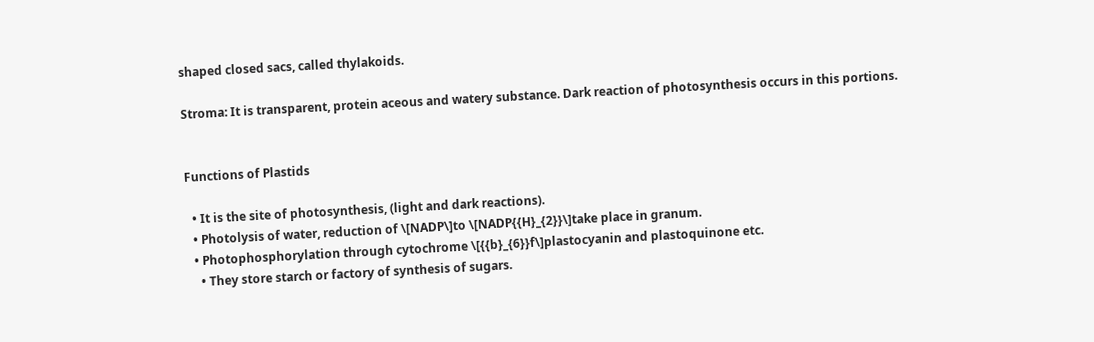shaped closed sacs, called thylakoids.

Stroma: It is transparent, protein aceous and watery substance. Dark reaction of photosynthesis occurs in this portions.


Functions of Plastids

  • It is the site of photosynthesis, (light and dark reactions).
  • Photolysis of water, reduction of \[NADP\]to \[NADP{{H}_{2}}\]take place in granum.
  • Photophosphorylation through cytochrome \[{{b}_{6}}f\]plastocyanin and plastoquinone etc.
    • They store starch or factory of synthesis of sugars.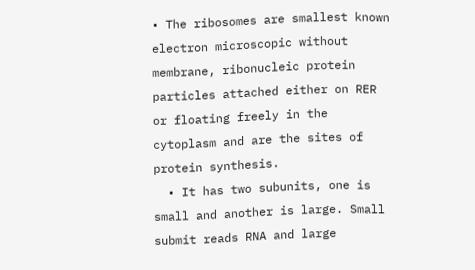• The ribosomes are smallest known electron microscopic without membrane, ribonucleic protein particles attached either on RER or floating freely in the cytoplasm and are the sites of protein synthesis.
  • It has two subunits, one is small and another is large. Small submit reads RNA and large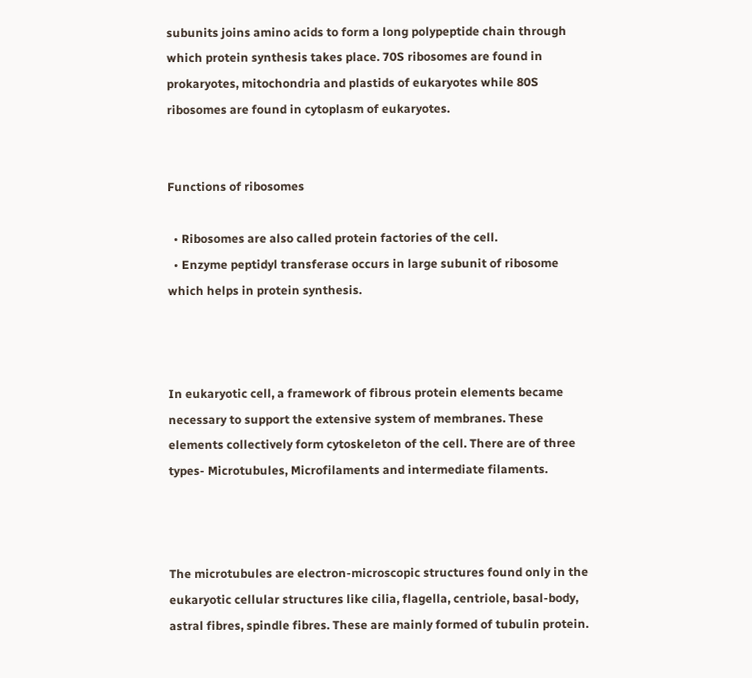subunits joins amino acids to form a long polypeptide chain through which protein synthesis takes place. 70S ribosomes are found in prokaryotes, mitochondria and plastids of eukaryotes while 80S ribosomes are found in cytoplasm of eukaryotes.


Functions of ribosomes

  • Ribosomes are also called protein factories of the cell.
  • Enzyme peptidyl transferase occurs in large subunit of ribosome which helps in protein synthesis.



In eukaryotic cell, a framework of fibrous protein elements became necessary to support the extensive system of membranes. These elements collectively form cytoskeleton of the cell. There are of three types- Microtubules, Microfilaments and intermediate filaments.



The microtubules are electron-microscopic structures found only in the eukaryotic cellular structures like cilia, flagella, centriole, basal-body, astral fibres, spindle fibres. These are mainly formed of tubulin protein.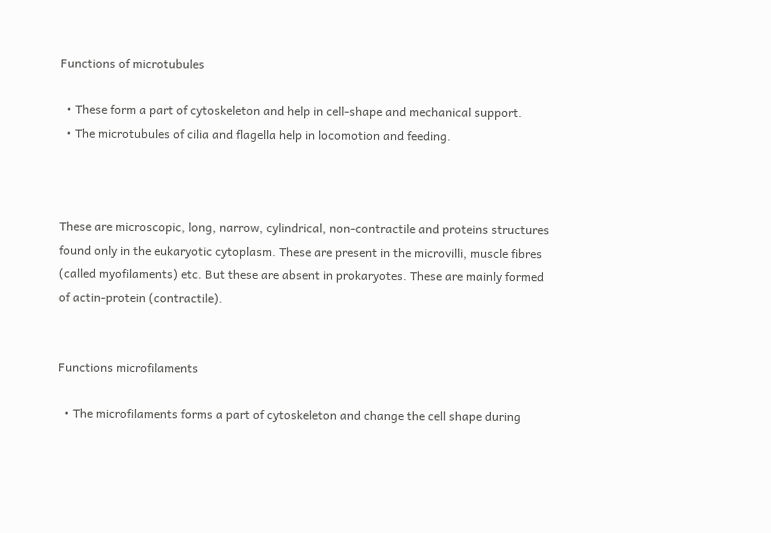Functions of microtubules

  • These form a part of cytoskeleton and help in cell-shape and mechanical support.
  • The microtubules of cilia and flagella help in locomotion and feeding.



These are microscopic, long, narrow, cylindrical, non-contractile and proteins structures found only in the eukaryotic cytoplasm. These are present in the microvilli, muscle fibres (called myofilaments) etc. But these are absent in prokaryotes. These are mainly formed of actin-protein (contractile).


Functions microfilaments

  • The microfilaments forms a part of cytoskeleton and change the cell shape during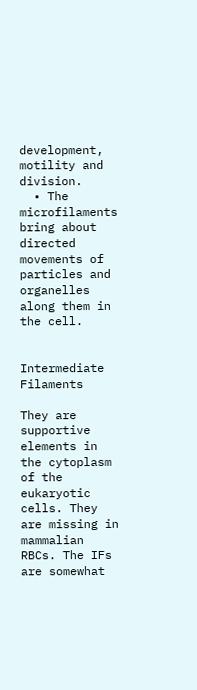development, motility and division.
  • The microfilaments bring about directed movements of particles and organelles along them in the cell.


Intermediate Filaments

They are supportive elements in the cytoplasm of the eukaryotic cells. They are missing in mammalian RBCs. The IFs are somewhat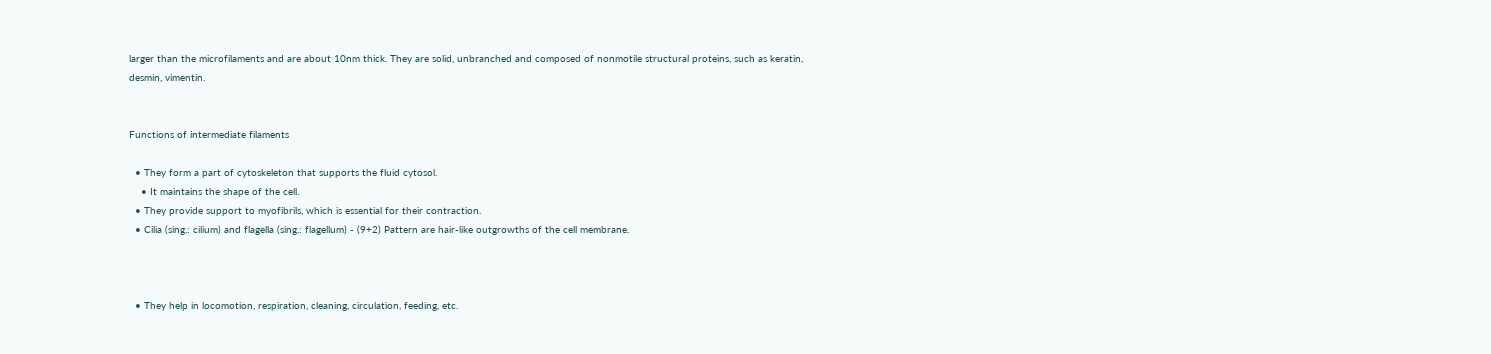larger than the microfilaments and are about 10nm thick. They are solid, unbranched and composed of nonmotile structural proteins, such as keratin, desmin, vimentin.


Functions of intermediate filaments

  • They form a part of cytoskeleton that supports the fluid cytosol.
    • It maintains the shape of the cell.
  • They provide support to myofibrils, which is essential for their contraction.
  • Cilia (sing.: cilium) and flagella (sing.: flagellum) - (9+2) Pattern are hair-like outgrowths of the cell membrane.



  • They help in locomotion, respiration, cleaning, circulation, feeding, etc.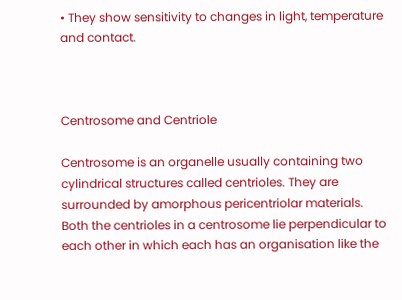• They show sensitivity to changes in light, temperature and contact.



Centrosome and Centriole

Centrosome is an organelle usually containing two cylindrical structures called centrioles. They are surrounded by amorphous pericentriolar materials. Both the centrioles in a centrosome lie perpendicular to each other in which each has an organisation like the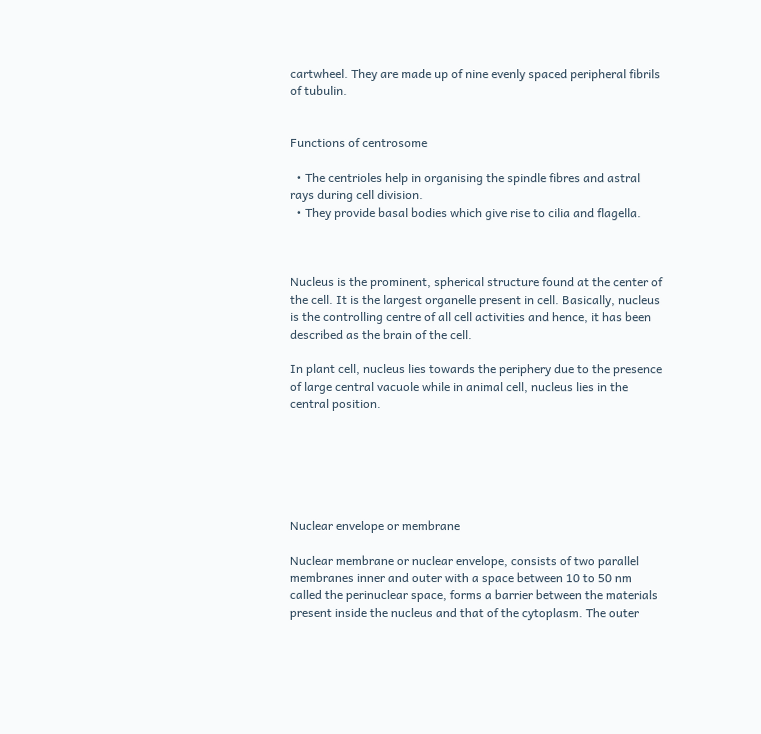cartwheel. They are made up of nine evenly spaced peripheral fibrils of tubulin.


Functions of centrosome

  • The centrioles help in organising the spindle fibres and astral rays during cell division.
  • They provide basal bodies which give rise to cilia and flagella.



Nucleus is the prominent, spherical structure found at the center of the cell. It is the largest organelle present in cell. Basically, nucleus is the controlling centre of all cell activities and hence, it has been described as the brain of the cell.

In plant cell, nucleus lies towards the periphery due to the presence of large central vacuole while in animal cell, nucleus lies in the central position.






Nuclear envelope or membrane

Nuclear membrane or nuclear envelope, consists of two parallel membranes inner and outer with a space between 10 to 50 nm called the perinuclear space, forms a barrier between the materials present inside the nucleus and that of the cytoplasm. The outer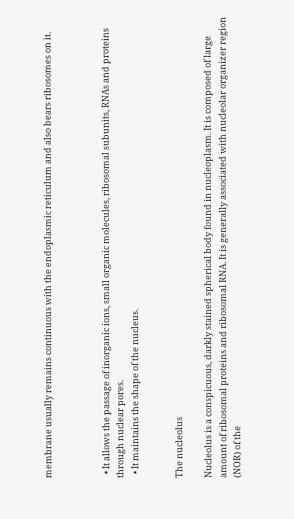membrane usually remains continuous with the endoplasmic reticulum and also bears ribosomes on it.



  • It allows the passage of inorganic ions, small organic molecules, ribosomal subunits, RNAs and proteins through nuclear pores.
  • It maintains the shape of the nucleus.


The nucleolus

Nucleolus is a conspicuous, darkly stained spherical body found in nucleoplasm. It is composed of large amount of ribosomal proteins and ribosomal RNA. It is generally associated with nucleolar organizer region (NOR) of the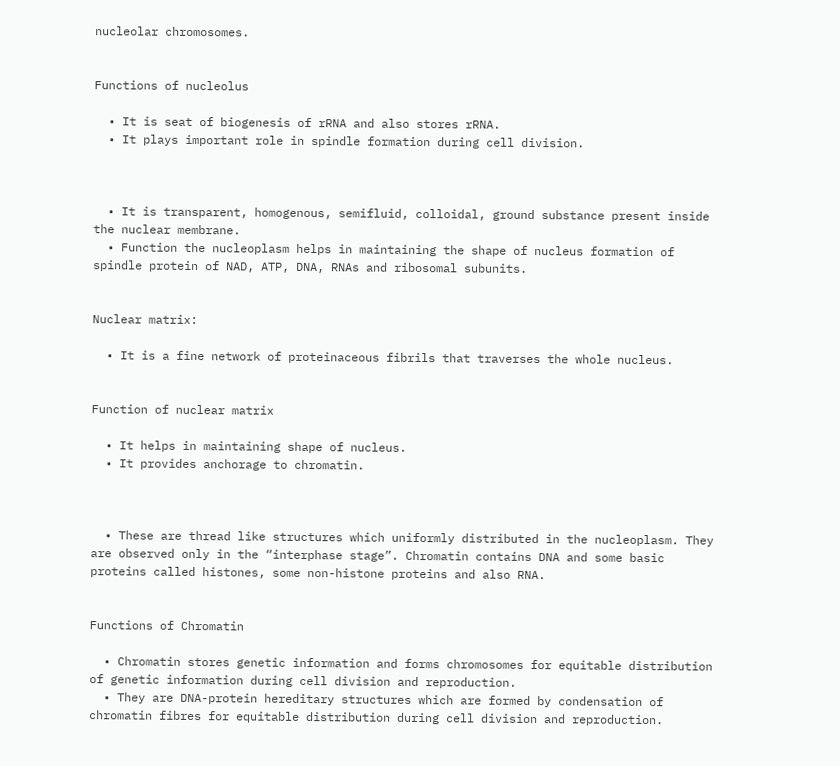nucleolar chromosomes.


Functions of nucleolus

  • It is seat of biogenesis of rRNA and also stores rRNA.
  • It plays important role in spindle formation during cell division.



  • It is transparent, homogenous, semifluid, colloidal, ground substance present inside the nuclear membrane.
  • Function the nucleoplasm helps in maintaining the shape of nucleus formation of spindle protein of NAD, ATP, DNA, RNAs and ribosomal subunits.


Nuclear matrix:

  • It is a fine network of proteinaceous fibrils that traverses the whole nucleus.


Function of nuclear matrix

  • It helps in maintaining shape of nucleus.
  • It provides anchorage to chromatin.



  • These are thread like structures which uniformly distributed in the nucleoplasm. They are observed only in the “interphase stage”. Chromatin contains DNA and some basic proteins called histones, some non-histone proteins and also RNA.


Functions of Chromatin

  • Chromatin stores genetic information and forms chromosomes for equitable distribution of genetic information during cell division and reproduction.
  • They are DNA-protein hereditary structures which are formed by condensation of chromatin fibres for equitable distribution during cell division and reproduction.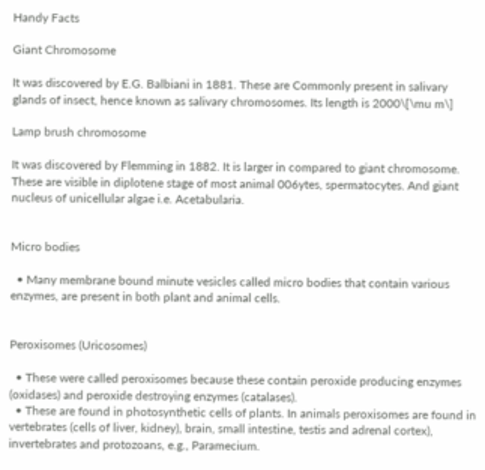Handy Facts

Giant Chromosome

It was discovered by E.G. Balbiani in 1881. These are Commonly present in salivary glands of insect, hence known as salivary chromosomes. Its length is 2000\[\mu m\]

Lamp brush chromosome

It was discovered by Flemming in 1882. It is larger in compared to giant chromosome. These are visible in diplotene stage of most animal 006ytes, spermatocytes. And giant nucleus of unicellular algae i.e. Acetabularia.


Micro bodies

  • Many membrane bound minute vesicles called micro bodies that contain various enzymes, are present in both plant and animal cells.


Peroxisomes (Uricosomes)

  • These were called peroxisomes because these contain peroxide producing enzymes (oxidases) and peroxide destroying enzymes (catalases).
  • These are found in photosynthetic cells of plants. In animals peroxisomes are found in vertebrates (cells of liver, kidney), brain, small intestine, testis and adrenal cortex), invertebrates and protozoans, e.g., Paramecium.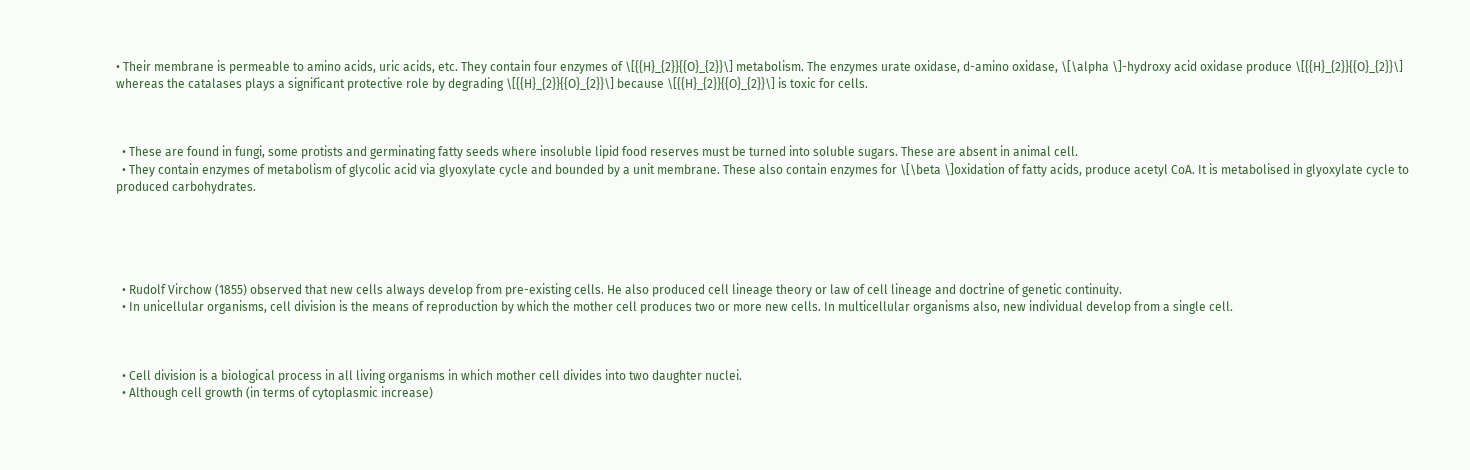• Their membrane is permeable to amino acids, uric acids, etc. They contain four enzymes of \[{{H}_{2}}{{O}_{2}}\] metabolism. The enzymes urate oxidase, d-amino oxidase, \[\alpha \]-hydroxy acid oxidase produce \[{{H}_{2}}{{O}_{2}}\] whereas the catalases plays a significant protective role by degrading \[{{H}_{2}}{{O}_{2}}\] because \[{{H}_{2}}{{O}_{2}}\] is toxic for cells.



  • These are found in fungi, some protists and germinating fatty seeds where insoluble lipid food reserves must be turned into soluble sugars. These are absent in animal cell.
  • They contain enzymes of metabolism of glycolic acid via glyoxylate cycle and bounded by a unit membrane. These also contain enzymes for \[\beta \]oxidation of fatty acids, produce acetyl CoA. It is metabolised in glyoxylate cycle to produced carbohydrates.





  • Rudolf Virchow (1855) observed that new cells always develop from pre-existing cells. He also produced cell lineage theory or law of cell lineage and doctrine of genetic continuity.
  • In unicellular organisms, cell division is the means of reproduction by which the mother cell produces two or more new cells. In multicellular organisms also, new individual develop from a single cell.



  • Cell division is a biological process in all living organisms in which mother cell divides into two daughter nuclei.
  • Although cell growth (in terms of cytoplasmic increase)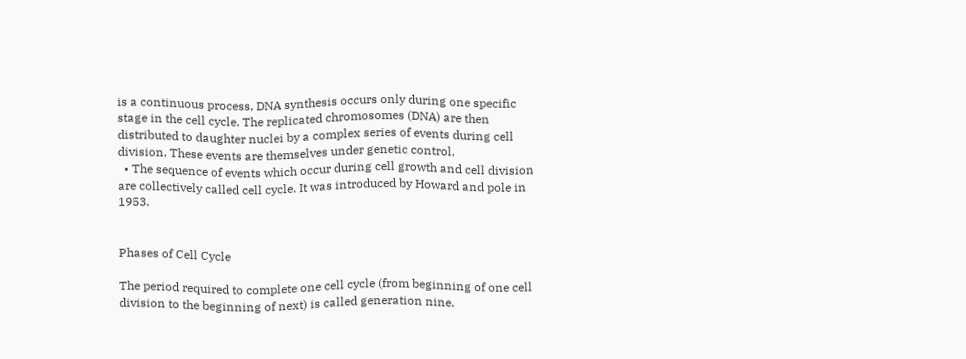is a continuous process, DNA synthesis occurs only during one specific stage in the cell cycle. The replicated chromosomes (DNA) are then distributed to daughter nuclei by a complex series of events during cell division. These events are themselves under genetic control.
  • The sequence of events which occur during cell growth and cell division are collectively called cell cycle. It was introduced by Howard and pole in 1953.


Phases of Cell Cycle

The period required to complete one cell cycle (from beginning of one cell division to the beginning of next) is called generation nine.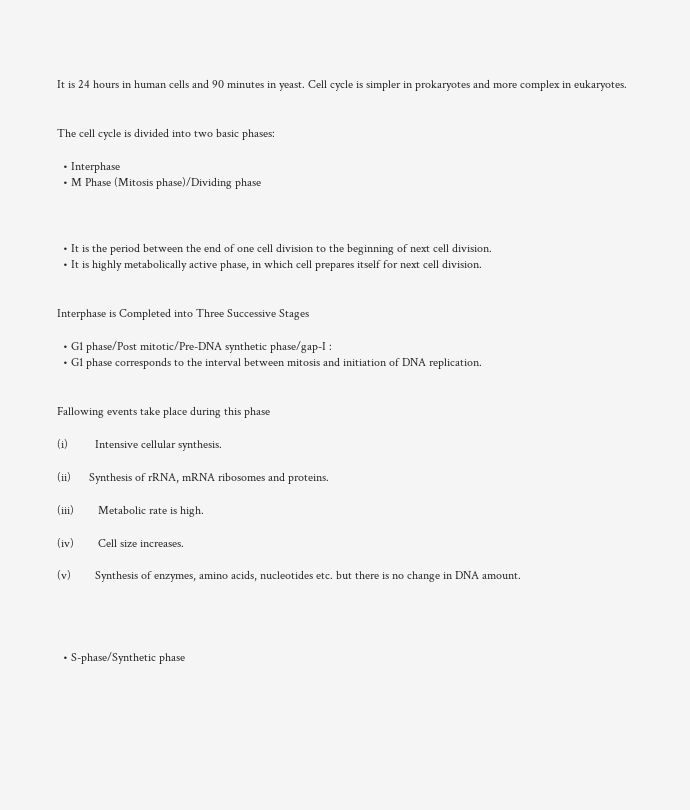It is 24 hours in human cells and 90 minutes in yeast. Cell cycle is simpler in prokaryotes and more complex in eukaryotes.


The cell cycle is divided into two basic phases:

  • Interphase
  • M Phase (Mitosis phase)/Dividing phase



  • It is the period between the end of one cell division to the beginning of next cell division.
  • It is highly metabolically active phase, in which cell prepares itself for next cell division.


Interphase is Completed into Three Successive Stages

  • G1 phase/Post mitotic/Pre-DNA synthetic phase/gap-I :
  • G1 phase corresponds to the interval between mitosis and initiation of DNA replication.


Fallowing events take place during this phase

(i)         Intensive cellular synthesis.

(ii)      Synthesis of rRNA, mRNA ribosomes and proteins.

(iii)        Metabolic rate is high.

(iv)        Cell size increases.

(v)        Synthesis of enzymes, amino acids, nucleotides etc. but there is no change in DNA amount.




  • S-phase/Synthetic phase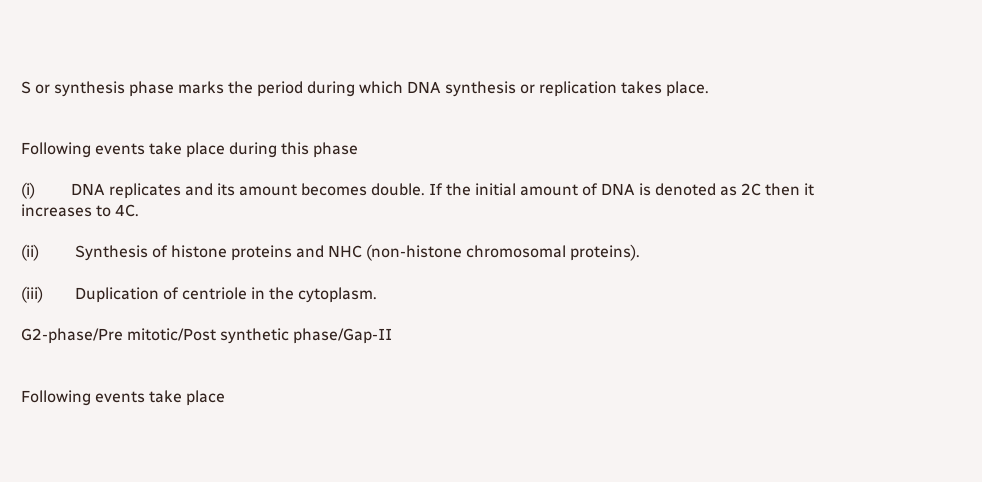S or synthesis phase marks the period during which DNA synthesis or replication takes place.


Following events take place during this phase

(i)         DNA replicates and its amount becomes double. If the initial amount of DNA is denoted as 2C then it increases to 4C.

(ii)         Synthesis of histone proteins and NHC (non-histone chromosomal proteins).

(iii)        Duplication of centriole in the cytoplasm.

G2-phase/Pre mitotic/Post synthetic phase/Gap-II


Following events take place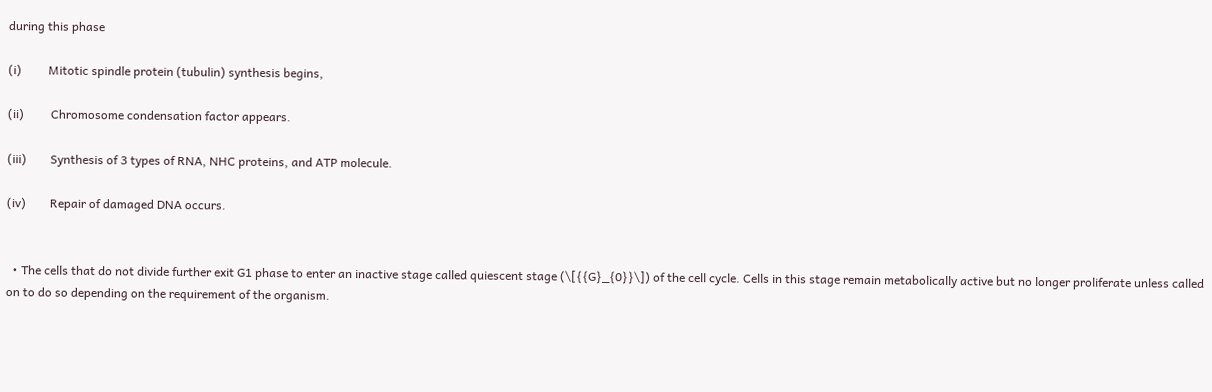during this phase

(i)         Mitotic spindle protein (tubulin) synthesis begins,

(ii)         Chromosome condensation factor appears.

(iii)        Synthesis of 3 types of RNA, NHC proteins, and ATP molecule.

(iv)        Repair of damaged DNA occurs.


  • The cells that do not divide further exit G1 phase to enter an inactive stage called quiescent stage (\[{{G}_{0}}\]) of the cell cycle. Cells in this stage remain metabolically active but no longer proliferate unless called on to do so depending on the requirement of the organism.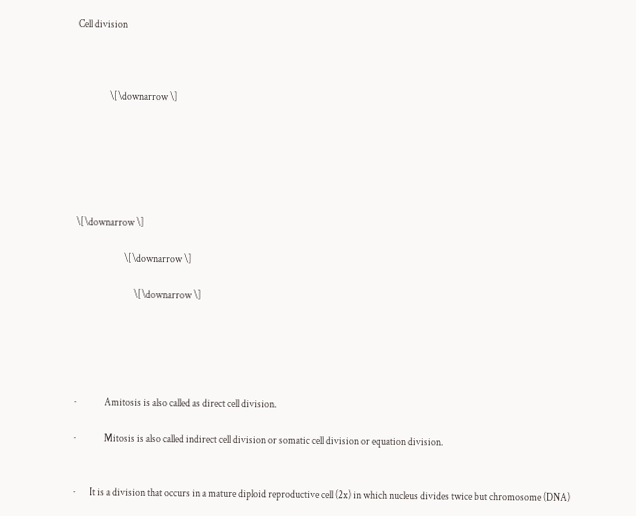Cell division



                \[\downarrow \]






\[\downarrow \]

                        \[\downarrow \]

                             \[\downarrow \]





·              Amitosis is also called as direct cell division.

·              Mitosis is also called indirect cell division or somatic cell division or equation division.


·       It is a division that occurs in a mature diploid reproductive cell (2x) in which nucleus divides twice but chromosome (DNA)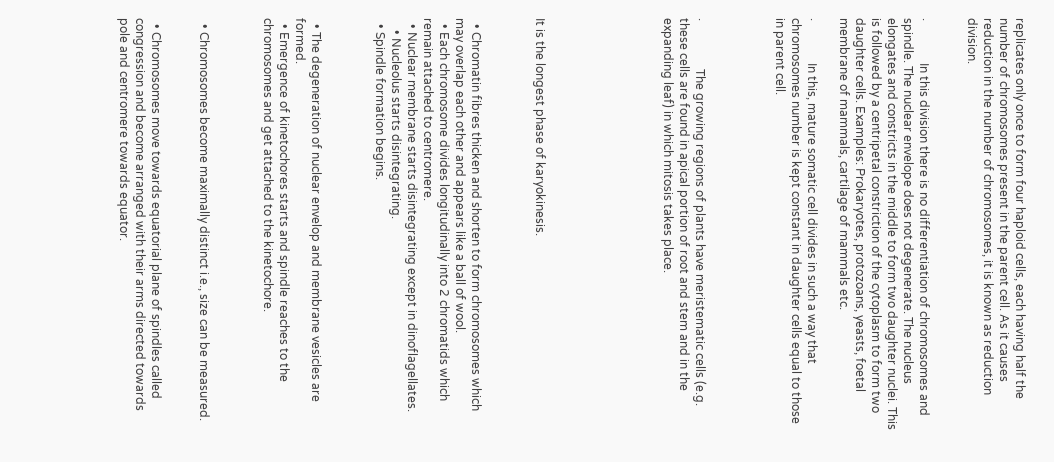replicates only once to form four haploid cells, each having half the number of chromosomes present in the parent cell. As it causes reduction in the number of chromosomes, it is known as reduction division.


·              In this division there is no differentiation of chromosomes and spindle. The nuclear envelope does not degenerate. The nucleus elongates and constricts in the middle to form two daughter nuclei. This is followed by a centripetal constriction of the cytoplasm to form two daughter cells. Examples: Prokaryotes, protozoans, yeasts, foetal membrane of mammals, cartilage of mammals etc.

·              In this, mature somatic cell divides in such a way that chromosomes number is kept constant in daughter cells equal to those in parent cell.




·                The growing regions of plants have meristematic cells (e.g. these cells are found in apical portion of root and stem and in the expanding leaf) in which mitosis takes place.







It is the longest phase of karyokinesis.



  • Chromatin fibres thicken and shorten to form chromosomes which may overlap each other and appears like a ball of wool.
  • Each chromosome divides longitudinally into 2 chromatids which remain attached to centromere.
  • Nuclear membrane starts disintegrating except in dinoflagellates.
    • Nucleolus starts disintegrating.
  • Spindle formation begins.



  • The degeneration of nuclear envelop and membrane vesicles are formed.
  • Emergence of kinetochores starts and spindle reaches to the chromosomes and get attached to the kinetochore.



  • Chromosomes become maximally distinct i.e., size can be measured.


  • Chromosomes move towards equatorial plane of spindles called congression and become arranged with their arms directed towards pole and centromere towards equator.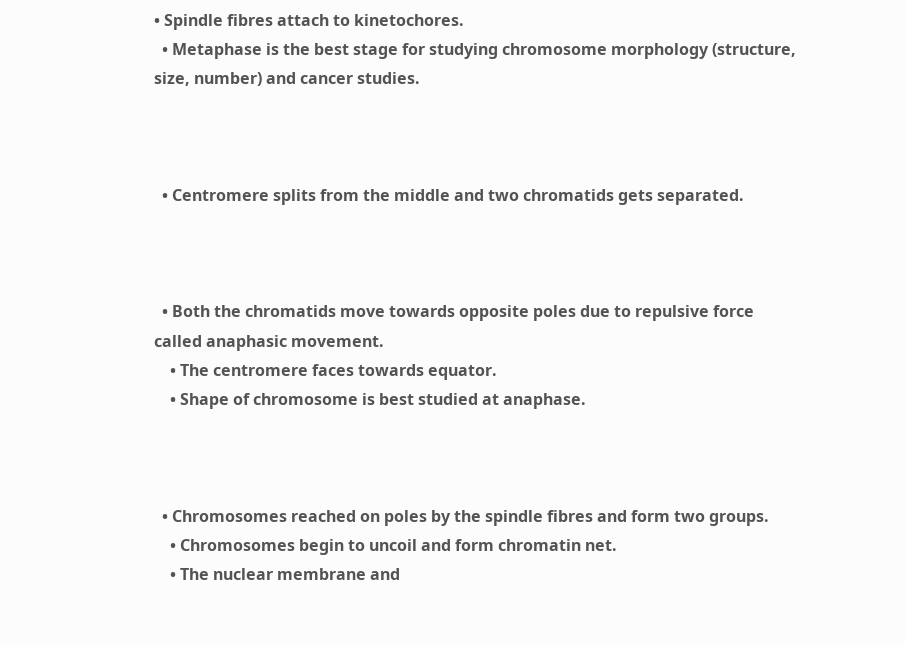• Spindle fibres attach to kinetochores.
  • Metaphase is the best stage for studying chromosome morphology (structure, size, number) and cancer studies.



  • Centromere splits from the middle and two chromatids gets separated.



  • Both the chromatids move towards opposite poles due to repulsive force called anaphasic movement.
    • The centromere faces towards equator.
    • Shape of chromosome is best studied at anaphase.



  • Chromosomes reached on poles by the spindle fibres and form two groups.
    • Chromosomes begin to uncoil and form chromatin net.
    • The nuclear membrane and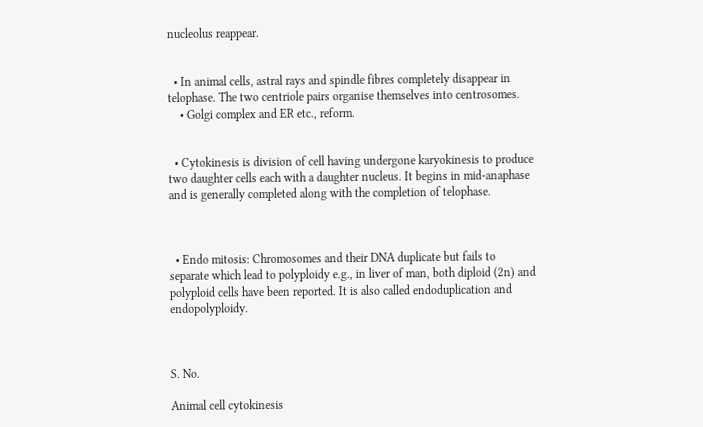nucleolus reappear.


  • In animal cells, astral rays and spindle fibres completely disappear in telophase. The two centriole pairs organise themselves into centrosomes.
    • Golgi complex and ER etc., reform.


  • Cytokinesis is division of cell having undergone karyokinesis to produce two daughter cells each with a daughter nucleus. It begins in mid-anaphase and is generally completed along with the completion of telophase.



  • Endo mitosis: Chromosomes and their DNA duplicate but fails to separate which lead to polyploidy e.g., in liver of man, both diploid (2n) and polyploid cells have been reported. It is also called endoduplication and endopolyploidy.



S. No.

Animal cell cytokinesis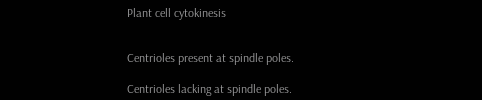Plant cell cytokinesis


Centrioles present at spindle poles.

Centrioles lacking at spindle poles.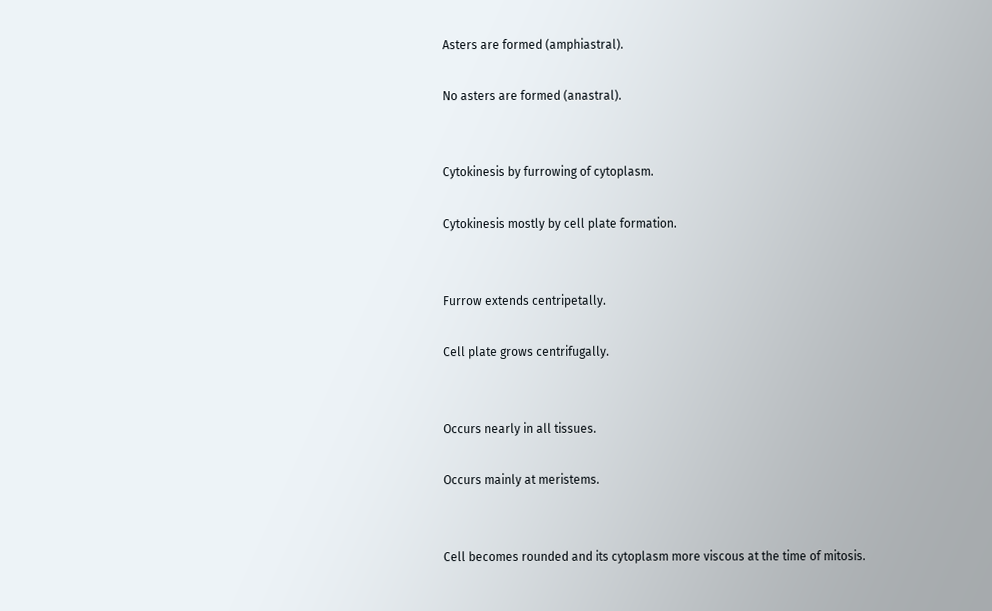Asters are formed (amphiastral).

No asters are formed (anastral).


Cytokinesis by furrowing of cytoplasm.

Cytokinesis mostly by cell plate formation.


Furrow extends centripetally.

Cell plate grows centrifugally.


Occurs nearly in all tissues.

Occurs mainly at meristems.


Cell becomes rounded and its cytoplasm more viscous at the time of mitosis.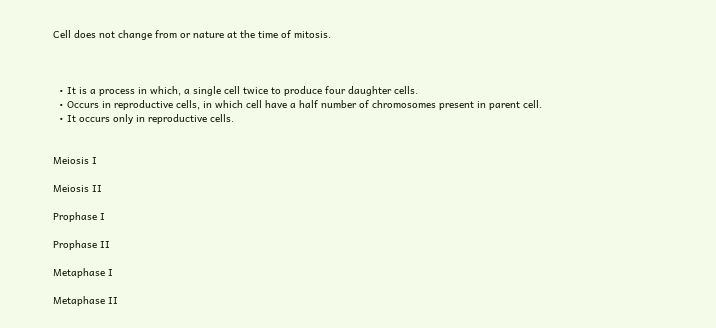Cell does not change from or nature at the time of mitosis.



  • It is a process in which, a single cell twice to produce four daughter cells.
  • Occurs in reproductive cells, in which cell have a half number of chromosomes present in parent cell.
  • It occurs only in reproductive cells.


Meiosis I

Meiosis II

Prophase I

Prophase II

Metaphase I

Metaphase II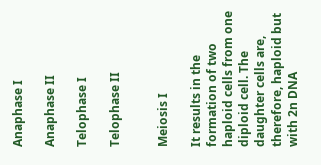Anaphase I

Anaphase II

Telophase I

Telophase II


Meiosis I

It results in the formation of two haploid cells from one diploid cell. The daughter cells are, therefore, haploid but with 2n DNA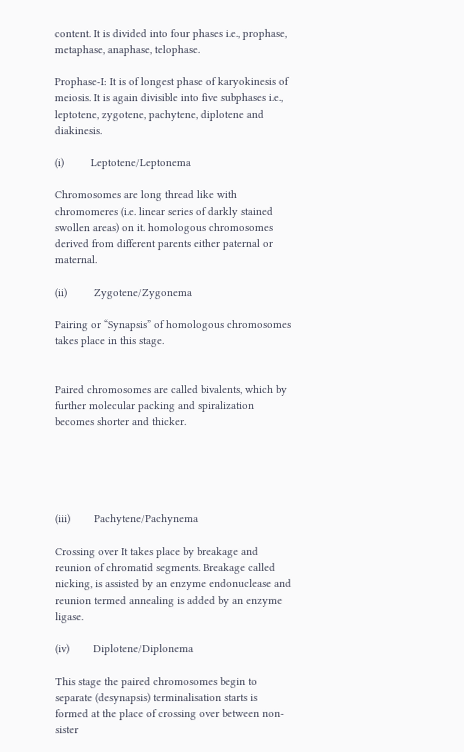content. It is divided into four phases i.e., prophase, metaphase, anaphase, telophase.

Prophase-I: It is of longest phase of karyokinesis of meiosis. It is again divisible into five subphases i.e., leptotene, zygotene, pachytene, diplotene and diakinesis.

(i)         Leptotene/Leptonema

Chromosomes are long thread like with chromomeres (i.e. linear series of darkly stained swollen areas) on it. homologous chromosomes derived from different parents either paternal or maternal.

(ii)         Zygotene/Zygonema

Pairing or “Synapsis” of homologous chromosomes takes place in this stage.


Paired chromosomes are called bivalents, which by further molecular packing and spiralization becomes shorter and thicker.





(iii)        Pachytene/Pachynema

Crossing over It takes place by breakage and reunion of chromatid segments. Breakage called nicking, is assisted by an enzyme endonuclease and reunion termed annealing is added by an enzyme ligase.

(iv)        Diplotene/Diplonema

This stage the paired chromosomes begin to separate (desynapsis) terminalisation starts is formed at the place of crossing over between non-sister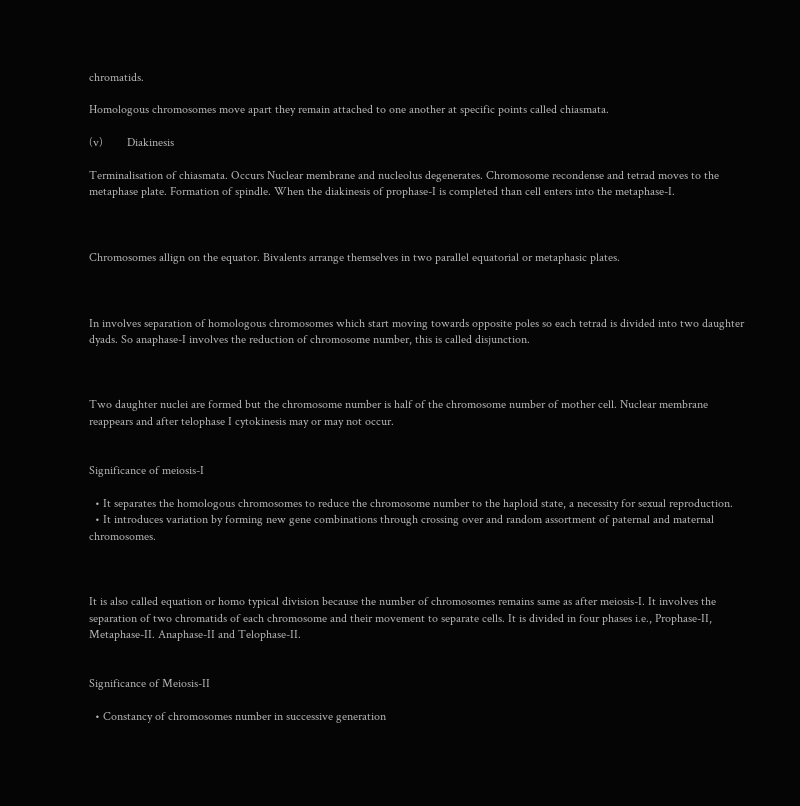chromatids.

Homologous chromosomes move apart they remain attached to one another at specific points called chiasmata.

(v)        Diakinesis

Terminalisation of chiasmata. Occurs Nuclear membrane and nucleolus degenerates. Chromosome recondense and tetrad moves to the metaphase plate. Formation of spindle. When the diakinesis of prophase-I is completed than cell enters into the metaphase-I.



Chromosomes allign on the equator. Bivalents arrange themselves in two parallel equatorial or metaphasic plates.



In involves separation of homologous chromosomes which start moving towards opposite poles so each tetrad is divided into two daughter dyads. So anaphase-I involves the reduction of chromosome number, this is called disjunction.



Two daughter nuclei are formed but the chromosome number is half of the chromosome number of mother cell. Nuclear membrane reappears and after telophase I cytokinesis may or may not occur.


Significance of meiosis-I

  • It separates the homologous chromosomes to reduce the chromosome number to the haploid state, a necessity for sexual reproduction.
  • It introduces variation by forming new gene combinations through crossing over and random assortment of paternal and maternal chromosomes.



It is also called equation or homo typical division because the number of chromosomes remains same as after meiosis-I. It involves the separation of two chromatids of each chromosome and their movement to separate cells. It is divided in four phases i.e., Prophase-II, Metaphase-II. Anaphase-II and Telophase-II.


Significance of Meiosis-II

  • Constancy of chromosomes number in successive generation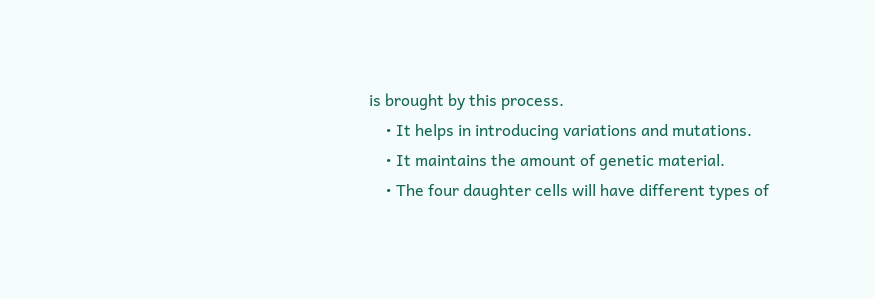is brought by this process.
    • It helps in introducing variations and mutations.
    • It maintains the amount of genetic material.
    • The four daughter cells will have different types of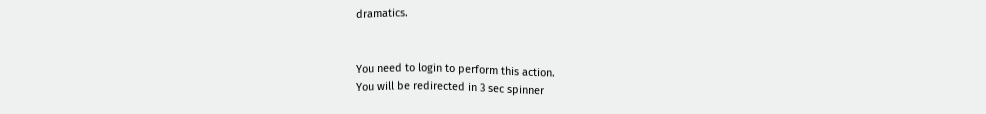dramatics.


You need to login to perform this action.
You will be redirected in 3 sec spinner